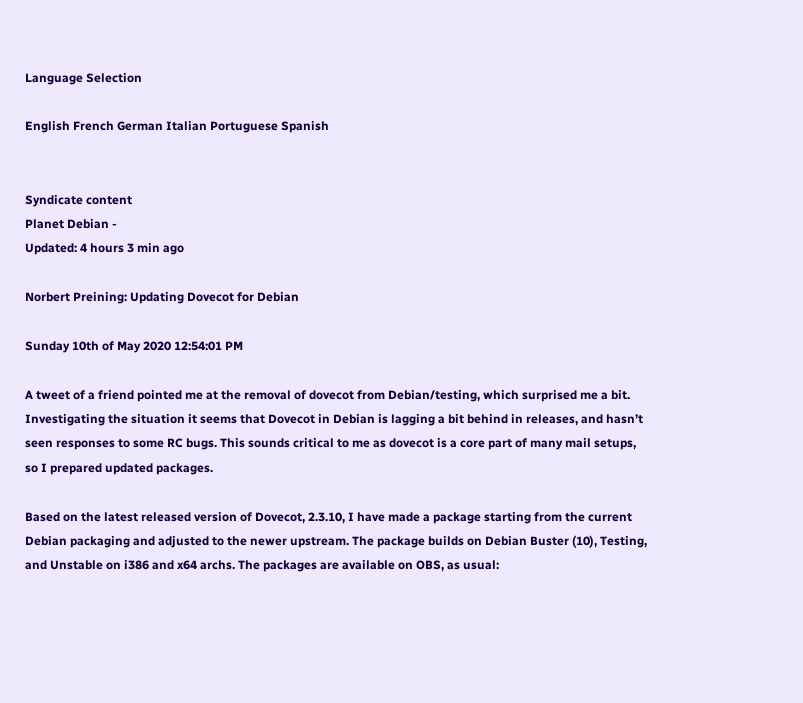Language Selection

English French German Italian Portuguese Spanish


Syndicate content
Planet Debian -
Updated: 4 hours 3 min ago

Norbert Preining: Updating Dovecot for Debian

Sunday 10th of May 2020 12:54:01 PM

A tweet of a friend pointed me at the removal of dovecot from Debian/testing, which surprised me a bit. Investigating the situation it seems that Dovecot in Debian is lagging a bit behind in releases, and hasn’t seen responses to some RC bugs. This sounds critical to me as dovecot is a core part of many mail setups, so I prepared updated packages.

Based on the latest released version of Dovecot, 2.3.10, I have made a package starting from the current Debian packaging and adjusted to the newer upstream. The package builds on Debian Buster (10), Testing, and Unstable on i386 and x64 archs. The packages are available on OBS, as usual: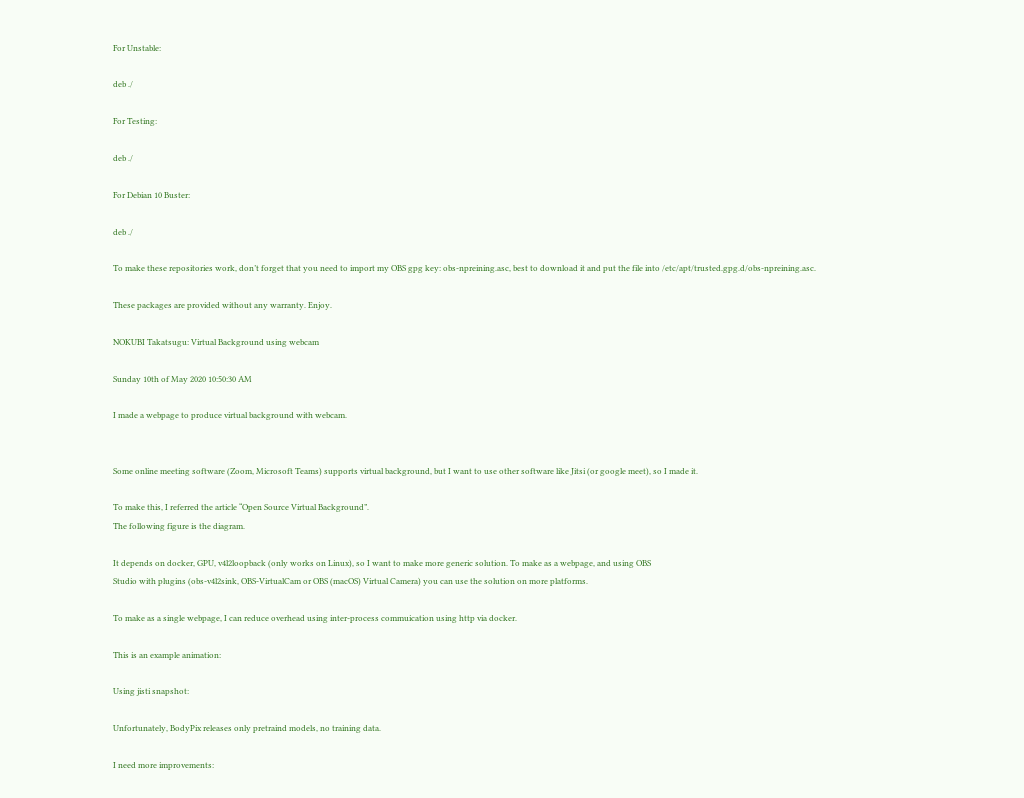For Unstable:

deb ./

For Testing:

deb ./

For Debian 10 Buster:

deb ./

To make these repositories work, don’t forget that you need to import my OBS gpg key: obs-npreining.asc, best to download it and put the file into /etc/apt/trusted.gpg.d/obs-npreining.asc.

These packages are provided without any warranty. Enjoy.

NOKUBI Takatsugu: Virtual Background using webcam

Sunday 10th of May 2020 10:50:30 AM

I made a webpage to produce virtual background with webcam.


Some online meeting software (Zoom, Microsoft Teams) supports virtual background, but I want to use other software like Jitsi (or google meet), so I made it.

To make this, I referred the article “Open Source Virtual Background”.
The following figure is the diagram.

It depends on docker, GPU, v4l2loopback (only works on Linux), so I want to make more generic solution. To make as a webpage, and using OBS
Studio with plugins (obs-v4l2sink, OBS-VirtualCam or OBS (macOS) Virtual Camera) you can use the solution on more platforms.

To make as a single webpage, I can reduce overhead using inter-process commuication using http via docker.

This is an example animation:

Using jisti snapshot:

Unfortunately, BodyPix releases only pretraind models, no training data.

I need more improvements: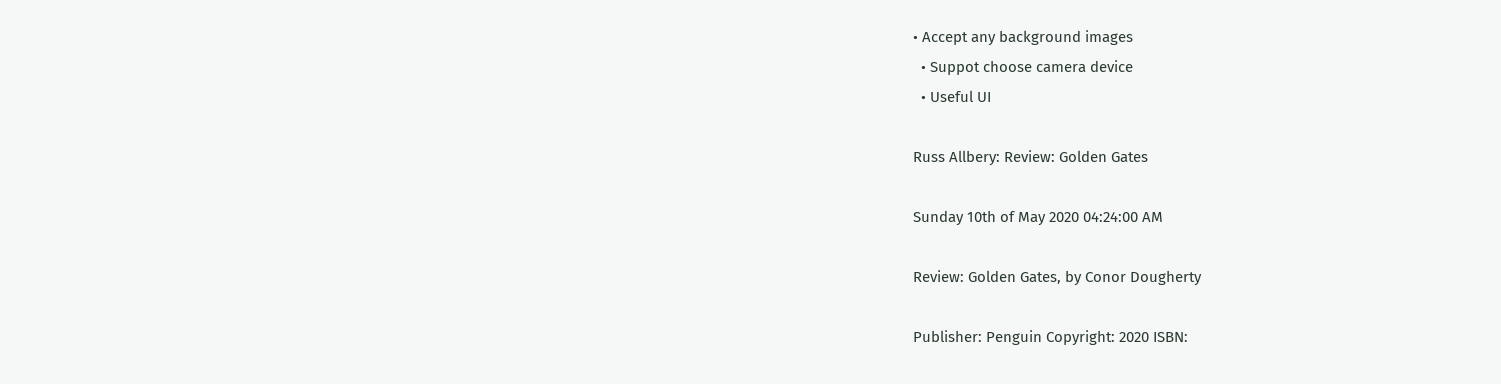• Accept any background images
  • Suppot choose camera device
  • Useful UI

Russ Allbery: Review: Golden Gates

Sunday 10th of May 2020 04:24:00 AM

Review: Golden Gates, by Conor Dougherty

Publisher: Penguin Copyright: 2020 ISBN: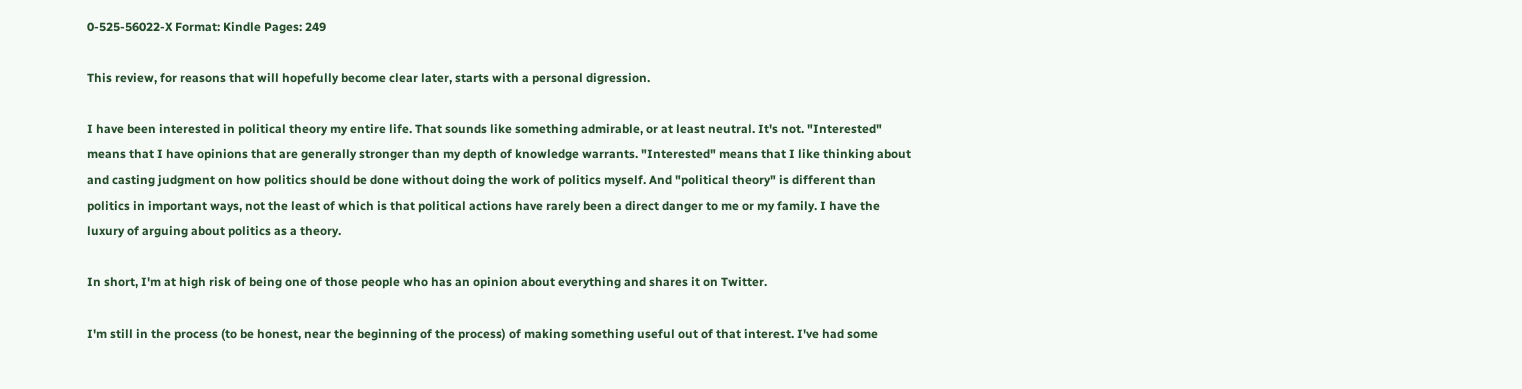0-525-56022-X Format: Kindle Pages: 249

This review, for reasons that will hopefully become clear later, starts with a personal digression.

I have been interested in political theory my entire life. That sounds like something admirable, or at least neutral. It's not. "Interested" means that I have opinions that are generally stronger than my depth of knowledge warrants. "Interested" means that I like thinking about and casting judgment on how politics should be done without doing the work of politics myself. And "political theory" is different than politics in important ways, not the least of which is that political actions have rarely been a direct danger to me or my family. I have the luxury of arguing about politics as a theory.

In short, I'm at high risk of being one of those people who has an opinion about everything and shares it on Twitter.

I'm still in the process (to be honest, near the beginning of the process) of making something useful out of that interest. I've had some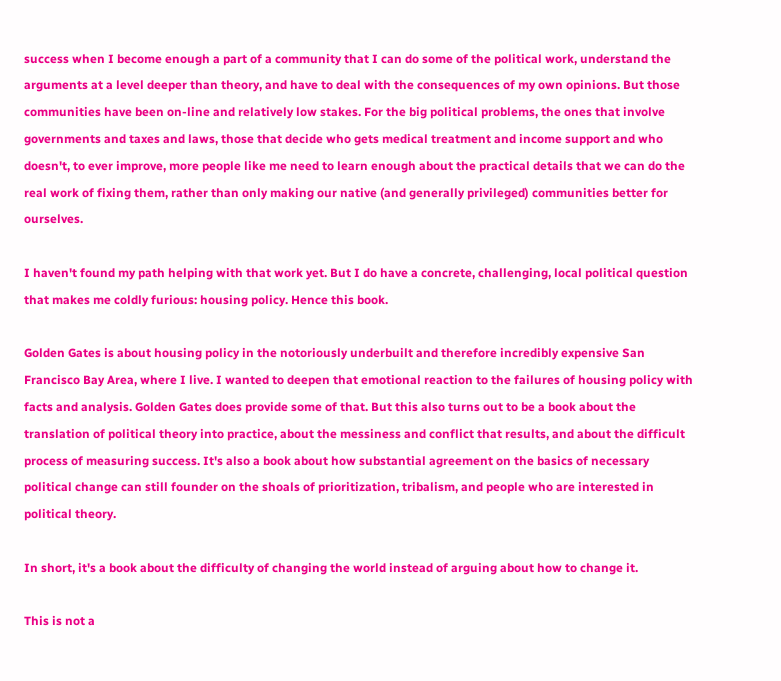success when I become enough a part of a community that I can do some of the political work, understand the arguments at a level deeper than theory, and have to deal with the consequences of my own opinions. But those communities have been on-line and relatively low stakes. For the big political problems, the ones that involve governments and taxes and laws, those that decide who gets medical treatment and income support and who doesn't, to ever improve, more people like me need to learn enough about the practical details that we can do the real work of fixing them, rather than only making our native (and generally privileged) communities better for ourselves.

I haven't found my path helping with that work yet. But I do have a concrete, challenging, local political question that makes me coldly furious: housing policy. Hence this book.

Golden Gates is about housing policy in the notoriously underbuilt and therefore incredibly expensive San Francisco Bay Area, where I live. I wanted to deepen that emotional reaction to the failures of housing policy with facts and analysis. Golden Gates does provide some of that. But this also turns out to be a book about the translation of political theory into practice, about the messiness and conflict that results, and about the difficult process of measuring success. It's also a book about how substantial agreement on the basics of necessary political change can still founder on the shoals of prioritization, tribalism, and people who are interested in political theory.

In short, it's a book about the difficulty of changing the world instead of arguing about how to change it.

This is not a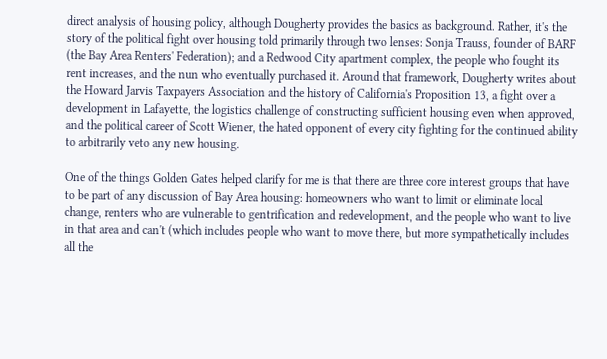direct analysis of housing policy, although Dougherty provides the basics as background. Rather, it's the story of the political fight over housing told primarily through two lenses: Sonja Trauss, founder of BARF (the Bay Area Renters' Federation); and a Redwood City apartment complex, the people who fought its rent increases, and the nun who eventually purchased it. Around that framework, Dougherty writes about the Howard Jarvis Taxpayers Association and the history of California's Proposition 13, a fight over a development in Lafayette, the logistics challenge of constructing sufficient housing even when approved, and the political career of Scott Wiener, the hated opponent of every city fighting for the continued ability to arbitrarily veto any new housing.

One of the things Golden Gates helped clarify for me is that there are three core interest groups that have to be part of any discussion of Bay Area housing: homeowners who want to limit or eliminate local change, renters who are vulnerable to gentrification and redevelopment, and the people who want to live in that area and can't (which includes people who want to move there, but more sympathetically includes all the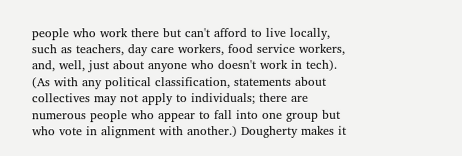people who work there but can't afford to live locally, such as teachers, day care workers, food service workers, and, well, just about anyone who doesn't work in tech). (As with any political classification, statements about collectives may not apply to individuals; there are numerous people who appear to fall into one group but who vote in alignment with another.) Dougherty makes it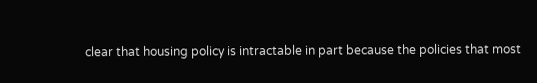clear that housing policy is intractable in part because the policies that most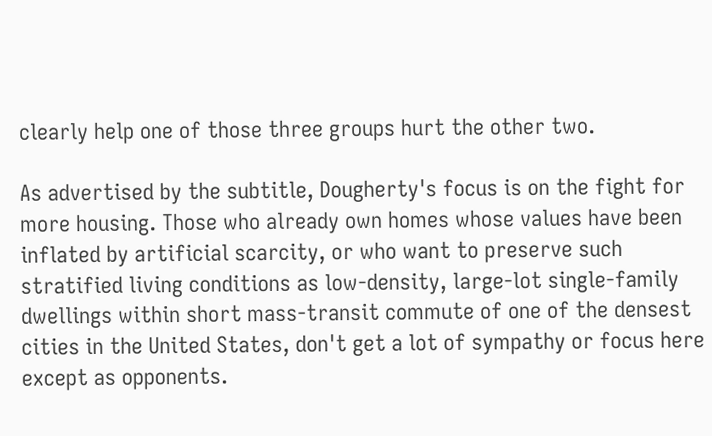clearly help one of those three groups hurt the other two.

As advertised by the subtitle, Dougherty's focus is on the fight for more housing. Those who already own homes whose values have been inflated by artificial scarcity, or who want to preserve such stratified living conditions as low-density, large-lot single-family dwellings within short mass-transit commute of one of the densest cities in the United States, don't get a lot of sympathy or focus here except as opponents.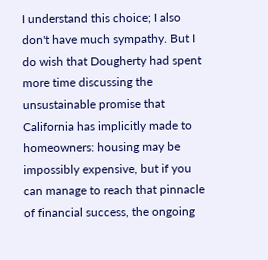I understand this choice; I also don't have much sympathy. But I do wish that Dougherty had spent more time discussing the unsustainable promise that California has implicitly made to homeowners: housing may be impossibly expensive, but if you can manage to reach that pinnacle of financial success, the ongoing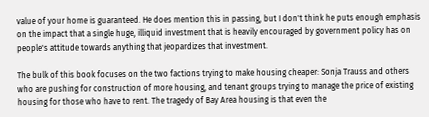value of your home is guaranteed. He does mention this in passing, but I don't think he puts enough emphasis on the impact that a single huge, illiquid investment that is heavily encouraged by government policy has on people's attitude towards anything that jeopardizes that investment.

The bulk of this book focuses on the two factions trying to make housing cheaper: Sonja Trauss and others who are pushing for construction of more housing, and tenant groups trying to manage the price of existing housing for those who have to rent. The tragedy of Bay Area housing is that even the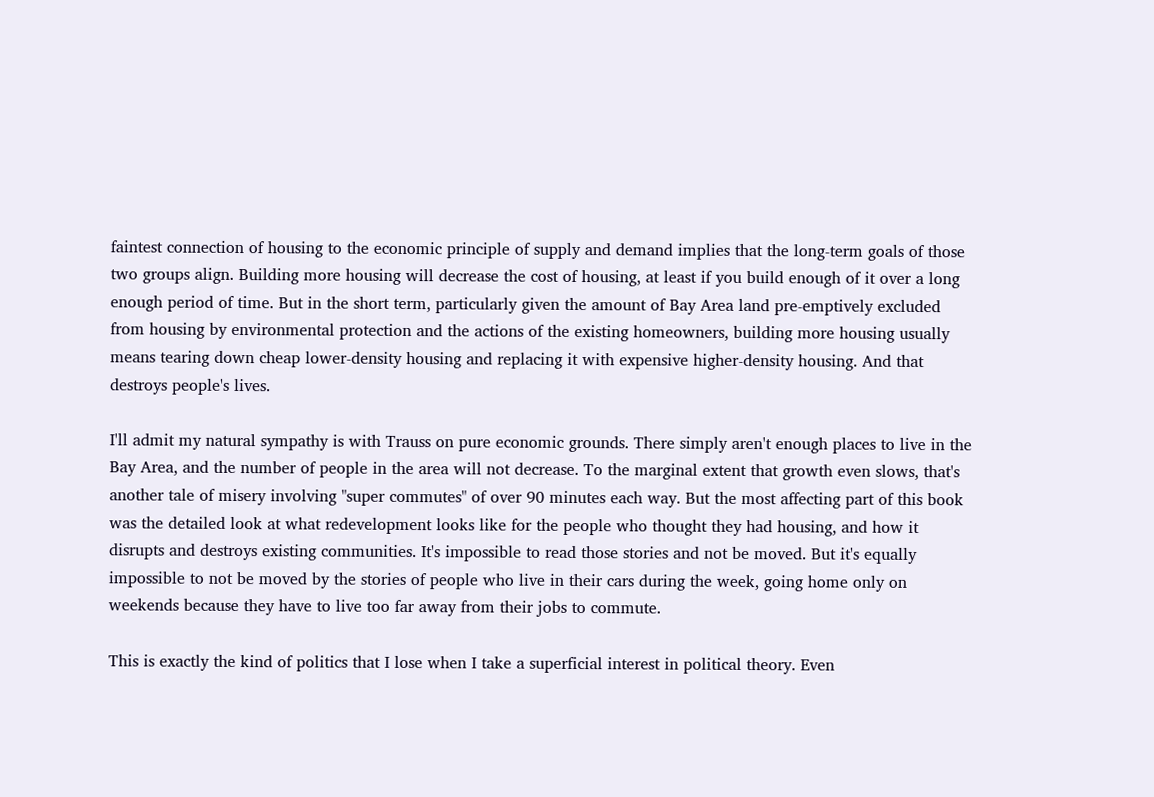faintest connection of housing to the economic principle of supply and demand implies that the long-term goals of those two groups align. Building more housing will decrease the cost of housing, at least if you build enough of it over a long enough period of time. But in the short term, particularly given the amount of Bay Area land pre-emptively excluded from housing by environmental protection and the actions of the existing homeowners, building more housing usually means tearing down cheap lower-density housing and replacing it with expensive higher-density housing. And that destroys people's lives.

I'll admit my natural sympathy is with Trauss on pure economic grounds. There simply aren't enough places to live in the Bay Area, and the number of people in the area will not decrease. To the marginal extent that growth even slows, that's another tale of misery involving "super commutes" of over 90 minutes each way. But the most affecting part of this book was the detailed look at what redevelopment looks like for the people who thought they had housing, and how it disrupts and destroys existing communities. It's impossible to read those stories and not be moved. But it's equally impossible to not be moved by the stories of people who live in their cars during the week, going home only on weekends because they have to live too far away from their jobs to commute.

This is exactly the kind of politics that I lose when I take a superficial interest in political theory. Even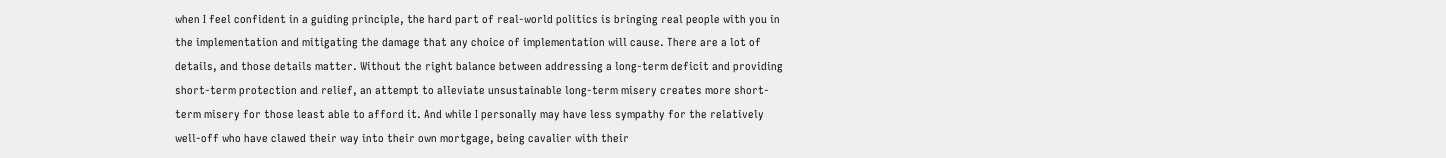when I feel confident in a guiding principle, the hard part of real-world politics is bringing real people with you in the implementation and mitigating the damage that any choice of implementation will cause. There are a lot of details, and those details matter. Without the right balance between addressing a long-term deficit and providing short-term protection and relief, an attempt to alleviate unsustainable long-term misery creates more short-term misery for those least able to afford it. And while I personally may have less sympathy for the relatively well-off who have clawed their way into their own mortgage, being cavalier with their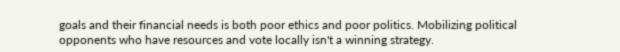goals and their financial needs is both poor ethics and poor politics. Mobilizing political opponents who have resources and vote locally isn't a winning strategy.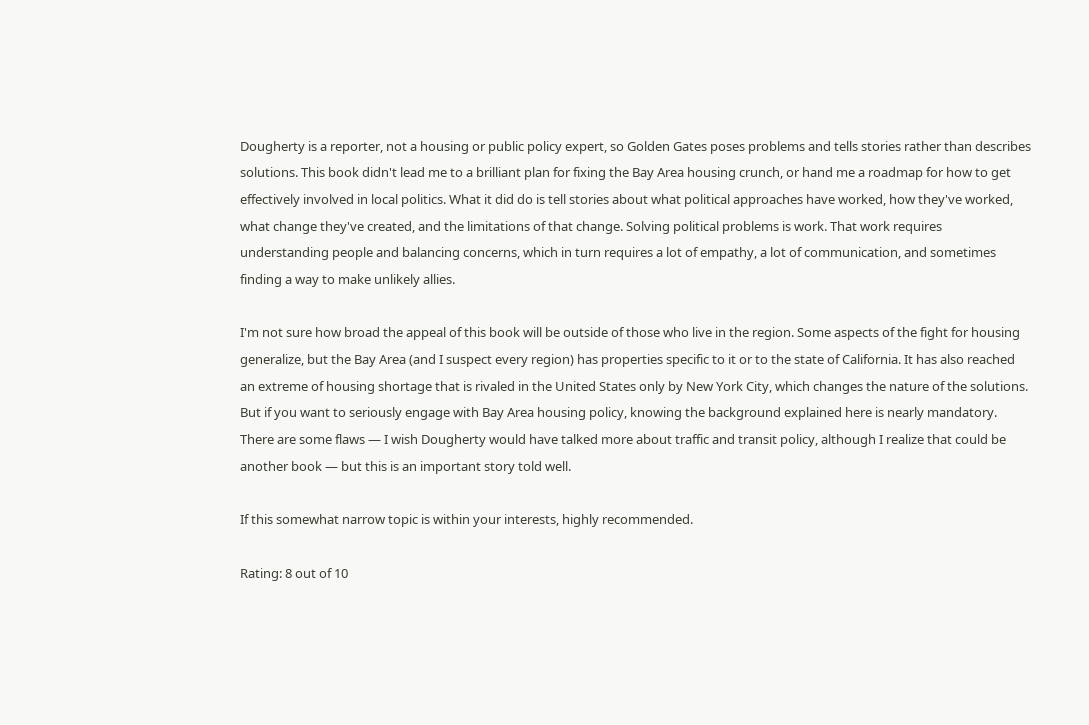Dougherty is a reporter, not a housing or public policy expert, so Golden Gates poses problems and tells stories rather than describes solutions. This book didn't lead me to a brilliant plan for fixing the Bay Area housing crunch, or hand me a roadmap for how to get effectively involved in local politics. What it did do is tell stories about what political approaches have worked, how they've worked, what change they've created, and the limitations of that change. Solving political problems is work. That work requires understanding people and balancing concerns, which in turn requires a lot of empathy, a lot of communication, and sometimes finding a way to make unlikely allies.

I'm not sure how broad the appeal of this book will be outside of those who live in the region. Some aspects of the fight for housing generalize, but the Bay Area (and I suspect every region) has properties specific to it or to the state of California. It has also reached an extreme of housing shortage that is rivaled in the United States only by New York City, which changes the nature of the solutions. But if you want to seriously engage with Bay Area housing policy, knowing the background explained here is nearly mandatory. There are some flaws — I wish Dougherty would have talked more about traffic and transit policy, although I realize that could be another book — but this is an important story told well.

If this somewhat narrow topic is within your interests, highly recommended.

Rating: 8 out of 10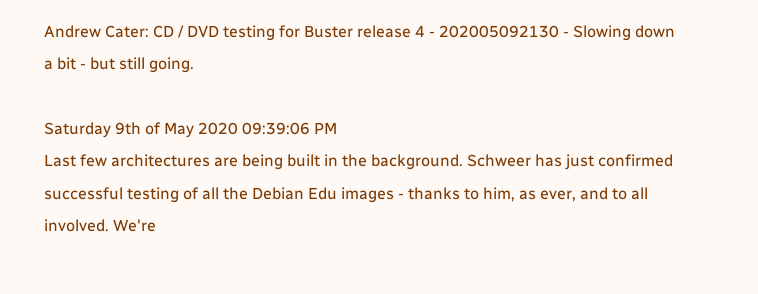Andrew Cater: CD / DVD testing for Buster release 4 - 202005092130 - Slowing down a bit - but still going.

Saturday 9th of May 2020 09:39:06 PM
Last few architectures are being built in the background. Schweer has just confirmed successful testing of all the Debian Edu images - thanks to him, as ever, and to all involved. We're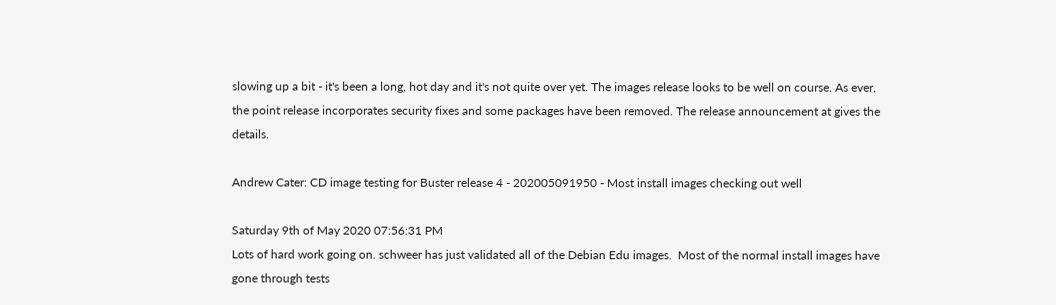slowing up a bit - it's been a long, hot day and it's not quite over yet. The images release looks to be well on course. As ever, the point release incorporates security fixes and some packages have been removed. The release announcement at gives the details.

Andrew Cater: CD image testing for Buster release 4 - 202005091950 - Most install images checking out well

Saturday 9th of May 2020 07:56:31 PM
Lots of hard work going on. schweer has just validated all of the Debian Edu images.  Most of the normal install images have gone through tests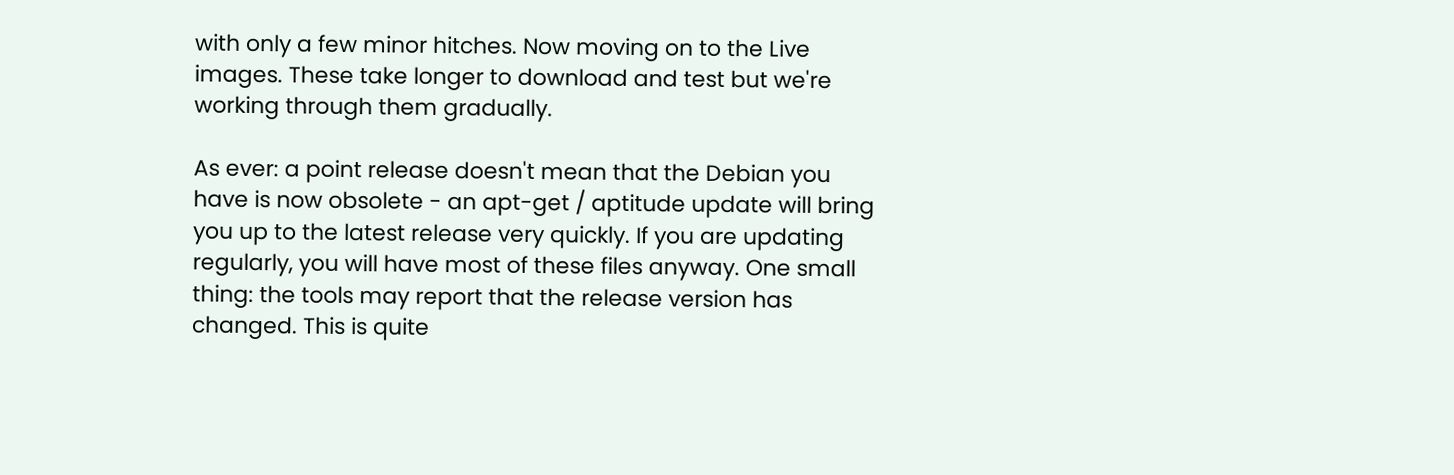with only a few minor hitches. Now moving on to the Live images. These take longer to download and test but we're working through them gradually.

As ever: a point release doesn't mean that the Debian you have is now obsolete - an apt-get / aptitude update will bring you up to the latest release very quickly. If you are updating regularly, you will have most of these files anyway. One small thing: the tools may report that the release version has changed. This is quite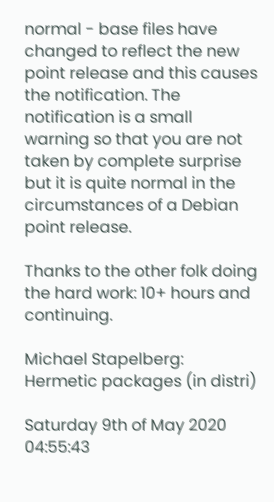normal - base files have changed to reflect the new point release and this causes the notification. The notification is a small warning so that you are not taken by complete surprise but it is quite normal in the circumstances of a Debian point release.

Thanks to the other folk doing the hard work: 10+ hours and continuing.

Michael Stapelberg: Hermetic packages (in distri)

Saturday 9th of May 2020 04:55:43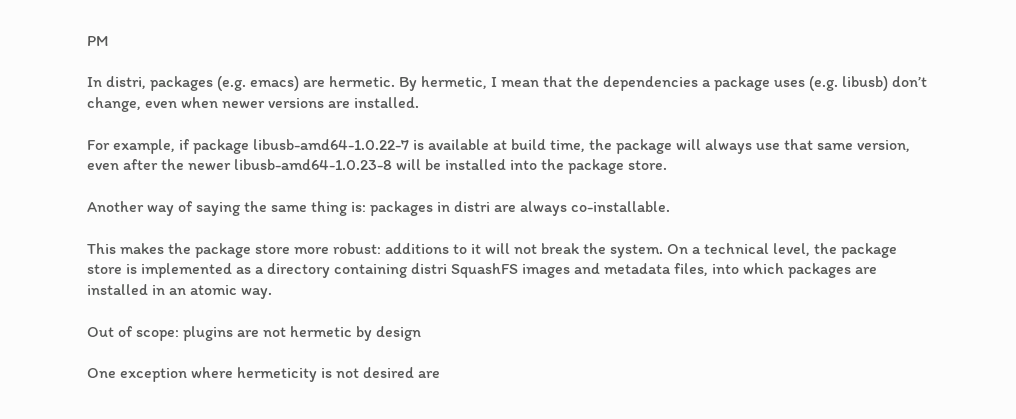PM

In distri, packages (e.g. emacs) are hermetic. By hermetic, I mean that the dependencies a package uses (e.g. libusb) don’t change, even when newer versions are installed.

For example, if package libusb-amd64-1.0.22-7 is available at build time, the package will always use that same version, even after the newer libusb-amd64-1.0.23-8 will be installed into the package store.

Another way of saying the same thing is: packages in distri are always co-installable.

This makes the package store more robust: additions to it will not break the system. On a technical level, the package store is implemented as a directory containing distri SquashFS images and metadata files, into which packages are installed in an atomic way.

Out of scope: plugins are not hermetic by design

One exception where hermeticity is not desired are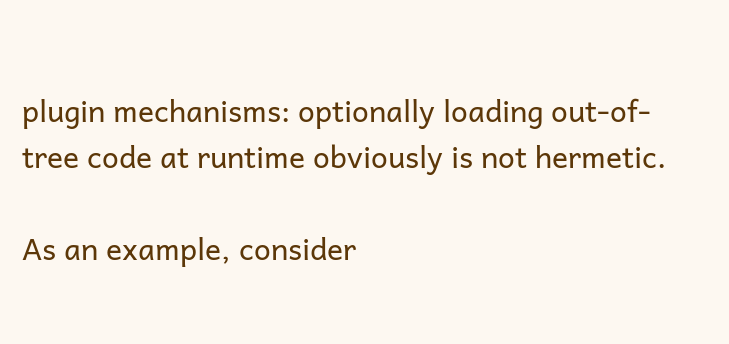plugin mechanisms: optionally loading out-of-tree code at runtime obviously is not hermetic.

As an example, consider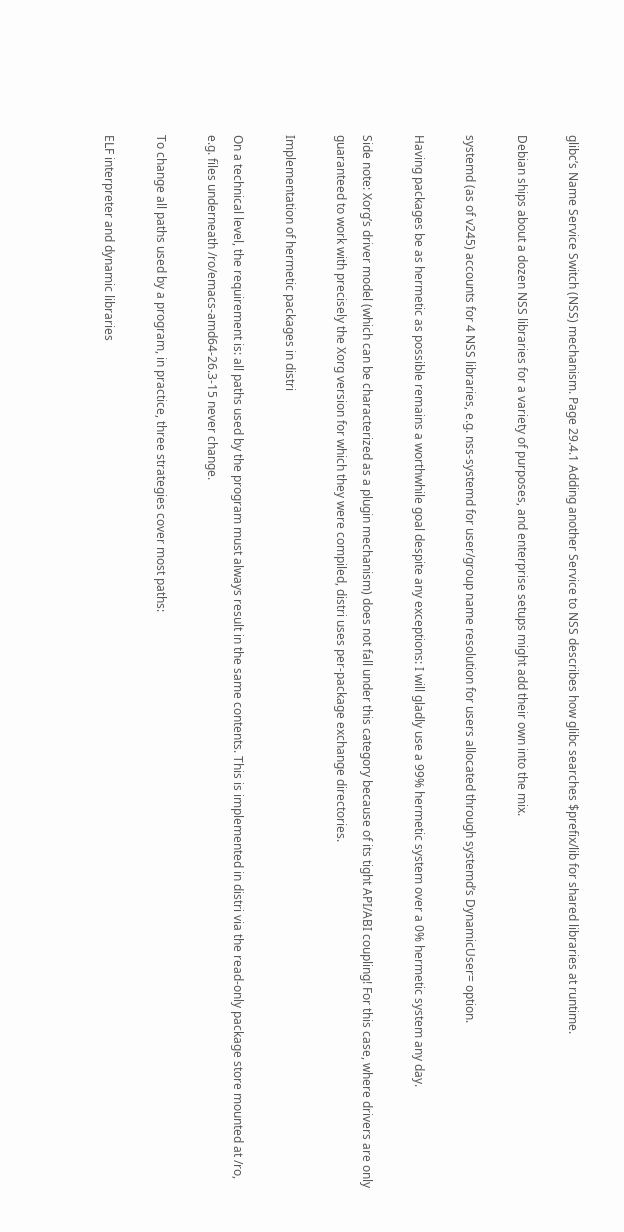glibc’s Name Service Switch (NSS) mechanism. Page 29.4.1 Adding another Service to NSS describes how glibc searches $prefix/lib for shared libraries at runtime.

Debian ships about a dozen NSS libraries for a variety of purposes, and enterprise setups might add their own into the mix.

systemd (as of v245) accounts for 4 NSS libraries, e.g. nss-systemd for user/group name resolution for users allocated through systemd’s DynamicUser= option.

Having packages be as hermetic as possible remains a worthwhile goal despite any exceptions: I will gladly use a 99% hermetic system over a 0% hermetic system any day.

Side note: Xorg’s driver model (which can be characterized as a plugin mechanism) does not fall under this category because of its tight API/ABI coupling! For this case, where drivers are only guaranteed to work with precisely the Xorg version for which they were compiled, distri uses per-package exchange directories.

Implementation of hermetic packages in distri

On a technical level, the requirement is: all paths used by the program must always result in the same contents. This is implemented in distri via the read-only package store mounted at /ro, e.g. files underneath /ro/emacs-amd64-26.3-15 never change.

To change all paths used by a program, in practice, three strategies cover most paths:

ELF interpreter and dynamic libraries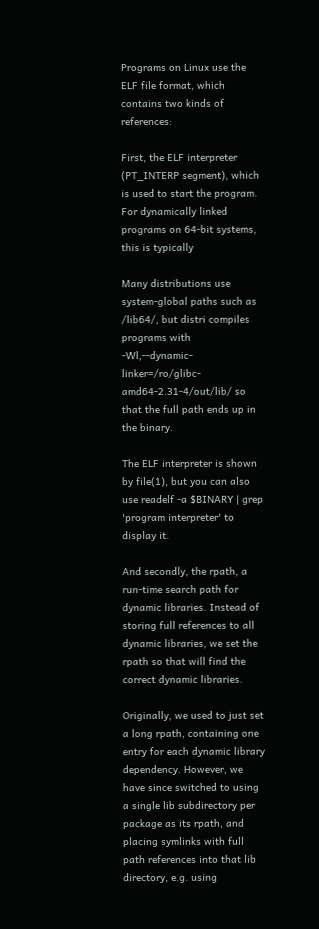Programs on Linux use the ELF file format, which contains two kinds of references:

First, the ELF interpreter (PT_INTERP segment), which is used to start the program. For dynamically linked programs on 64-bit systems, this is typically

Many distributions use system-global paths such as /lib64/, but distri compiles programs with -Wl,--dynamic-linker=/ro/glibc-amd64-2.31-4/out/lib/ so that the full path ends up in the binary.

The ELF interpreter is shown by file(1), but you can also use readelf -a $BINARY | grep 'program interpreter' to display it.

And secondly, the rpath, a run-time search path for dynamic libraries. Instead of storing full references to all dynamic libraries, we set the rpath so that will find the correct dynamic libraries.

Originally, we used to just set a long rpath, containing one entry for each dynamic library dependency. However, we have since switched to using a single lib subdirectory per package as its rpath, and placing symlinks with full path references into that lib directory, e.g. using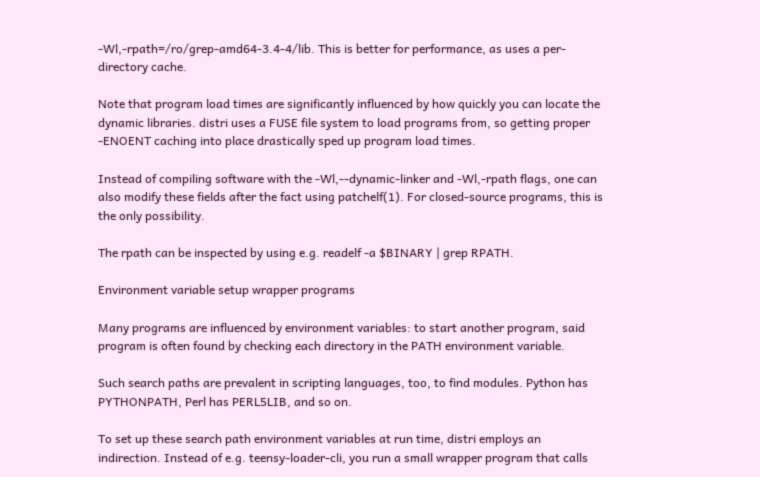-Wl,-rpath=/ro/grep-amd64-3.4-4/lib. This is better for performance, as uses a per-directory cache.

Note that program load times are significantly influenced by how quickly you can locate the dynamic libraries. distri uses a FUSE file system to load programs from, so getting proper -ENOENT caching into place drastically sped up program load times.

Instead of compiling software with the -Wl,--dynamic-linker and -Wl,-rpath flags, one can also modify these fields after the fact using patchelf(1). For closed-source programs, this is the only possibility.

The rpath can be inspected by using e.g. readelf -a $BINARY | grep RPATH.

Environment variable setup wrapper programs

Many programs are influenced by environment variables: to start another program, said program is often found by checking each directory in the PATH environment variable.

Such search paths are prevalent in scripting languages, too, to find modules. Python has PYTHONPATH, Perl has PERL5LIB, and so on.

To set up these search path environment variables at run time, distri employs an indirection. Instead of e.g. teensy-loader-cli, you run a small wrapper program that calls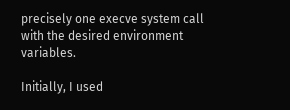precisely one execve system call with the desired environment variables.

Initially, I used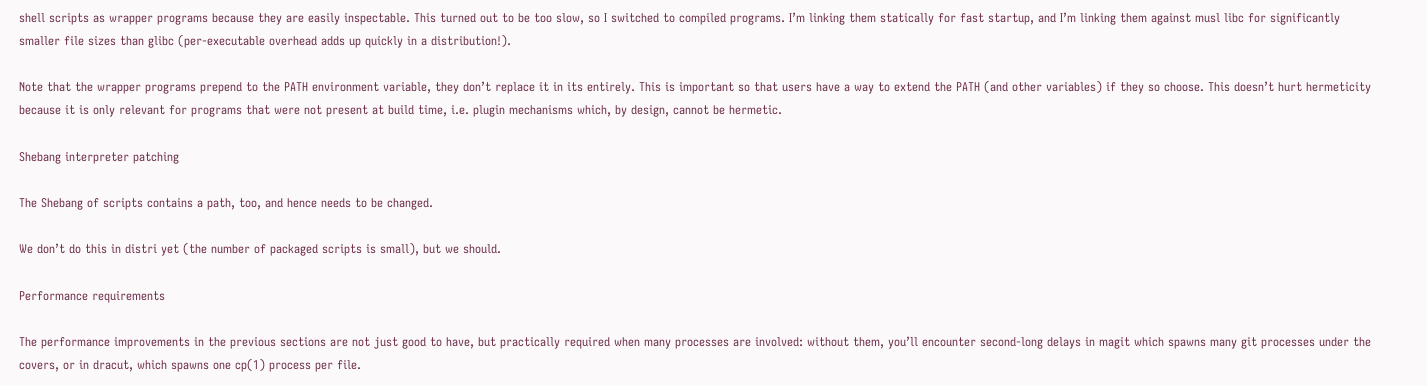shell scripts as wrapper programs because they are easily inspectable. This turned out to be too slow, so I switched to compiled programs. I’m linking them statically for fast startup, and I’m linking them against musl libc for significantly smaller file sizes than glibc (per-executable overhead adds up quickly in a distribution!).

Note that the wrapper programs prepend to the PATH environment variable, they don’t replace it in its entirely. This is important so that users have a way to extend the PATH (and other variables) if they so choose. This doesn’t hurt hermeticity because it is only relevant for programs that were not present at build time, i.e. plugin mechanisms which, by design, cannot be hermetic.

Shebang interpreter patching

The Shebang of scripts contains a path, too, and hence needs to be changed.

We don’t do this in distri yet (the number of packaged scripts is small), but we should.

Performance requirements

The performance improvements in the previous sections are not just good to have, but practically required when many processes are involved: without them, you’ll encounter second-long delays in magit which spawns many git processes under the covers, or in dracut, which spawns one cp(1) process per file.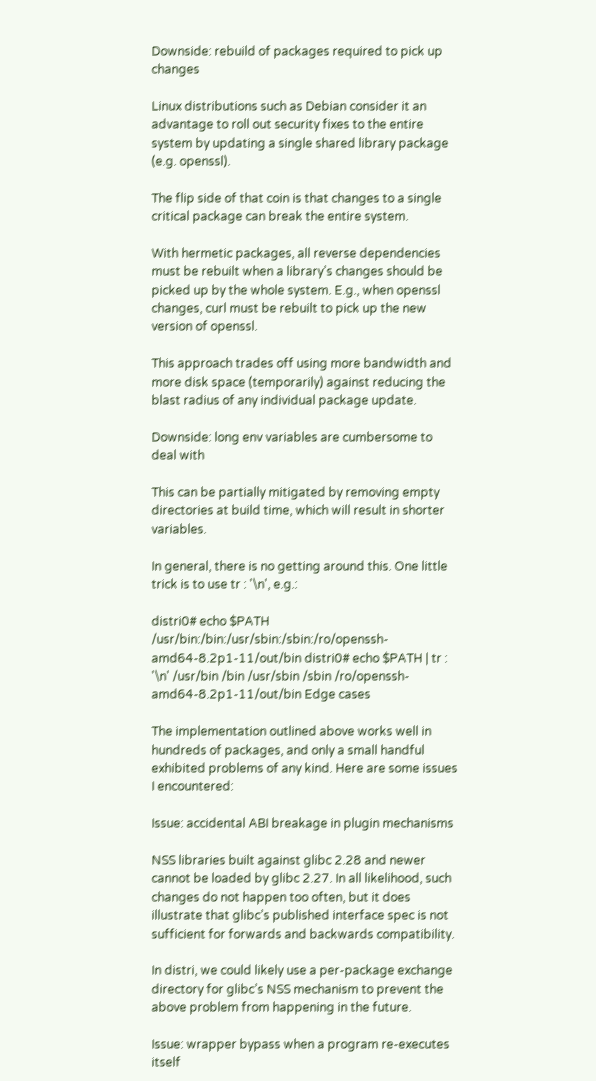Downside: rebuild of packages required to pick up changes

Linux distributions such as Debian consider it an advantage to roll out security fixes to the entire system by updating a single shared library package (e.g. openssl).

The flip side of that coin is that changes to a single critical package can break the entire system.

With hermetic packages, all reverse dependencies must be rebuilt when a library’s changes should be picked up by the whole system. E.g., when openssl changes, curl must be rebuilt to pick up the new version of openssl.

This approach trades off using more bandwidth and more disk space (temporarily) against reducing the blast radius of any individual package update.

Downside: long env variables are cumbersome to deal with

This can be partially mitigated by removing empty directories at build time, which will result in shorter variables.

In general, there is no getting around this. One little trick is to use tr : '\n', e.g.:

distri0# echo $PATH /usr/bin:/bin:/usr/sbin:/sbin:/ro/openssh-amd64-8.2p1-11/out/bin distri0# echo $PATH | tr : '\n' /usr/bin /bin /usr/sbin /sbin /ro/openssh-amd64-8.2p1-11/out/bin Edge cases

The implementation outlined above works well in hundreds of packages, and only a small handful exhibited problems of any kind. Here are some issues I encountered:

Issue: accidental ABI breakage in plugin mechanisms

NSS libraries built against glibc 2.28 and newer cannot be loaded by glibc 2.27. In all likelihood, such changes do not happen too often, but it does illustrate that glibc’s published interface spec is not sufficient for forwards and backwards compatibility.

In distri, we could likely use a per-package exchange directory for glibc’s NSS mechanism to prevent the above problem from happening in the future.

Issue: wrapper bypass when a program re-executes itself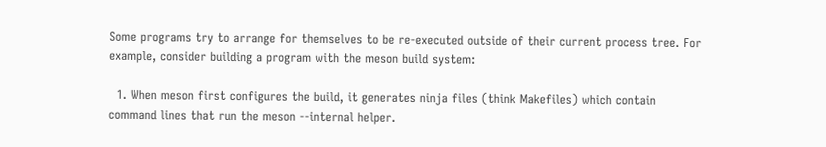Some programs try to arrange for themselves to be re-executed outside of their current process tree. For example, consider building a program with the meson build system:

  1. When meson first configures the build, it generates ninja files (think Makefiles) which contain command lines that run the meson --internal helper.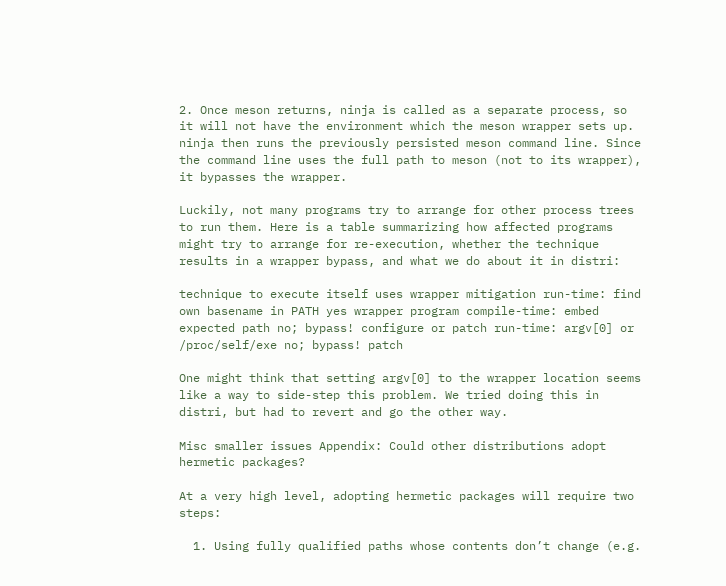2. Once meson returns, ninja is called as a separate process, so it will not have the environment which the meson wrapper sets up. ninja then runs the previously persisted meson command line. Since the command line uses the full path to meson (not to its wrapper), it bypasses the wrapper.

Luckily, not many programs try to arrange for other process trees to run them. Here is a table summarizing how affected programs might try to arrange for re-execution, whether the technique results in a wrapper bypass, and what we do about it in distri:

technique to execute itself uses wrapper mitigation run-time: find own basename in PATH yes wrapper program compile-time: embed expected path no; bypass! configure or patch run-time: argv[0] or /proc/self/exe no; bypass! patch

One might think that setting argv[0] to the wrapper location seems like a way to side-step this problem. We tried doing this in distri, but had to revert and go the other way.

Misc smaller issues Appendix: Could other distributions adopt hermetic packages?

At a very high level, adopting hermetic packages will require two steps:

  1. Using fully qualified paths whose contents don’t change (e.g.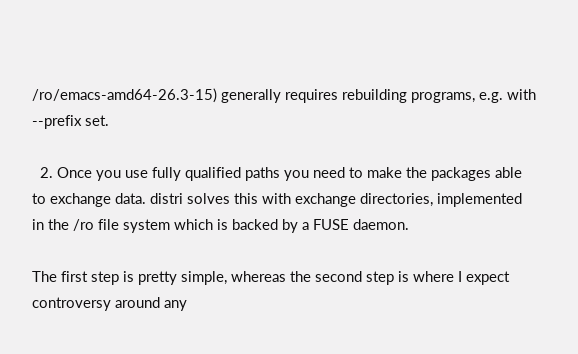/ro/emacs-amd64-26.3-15) generally requires rebuilding programs, e.g. with --prefix set.

  2. Once you use fully qualified paths you need to make the packages able to exchange data. distri solves this with exchange directories, implemented in the /ro file system which is backed by a FUSE daemon.

The first step is pretty simple, whereas the second step is where I expect controversy around any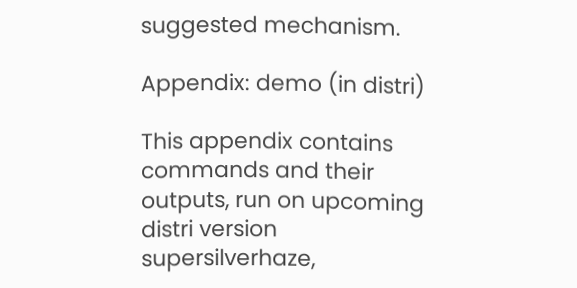suggested mechanism.

Appendix: demo (in distri)

This appendix contains commands and their outputs, run on upcoming distri version supersilverhaze,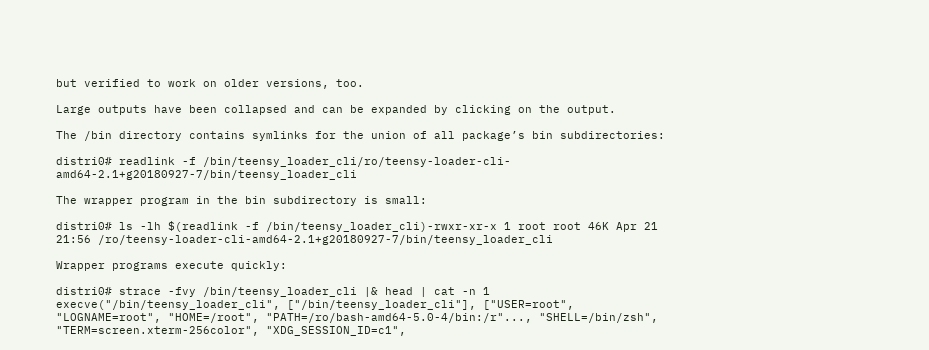but verified to work on older versions, too.

Large outputs have been collapsed and can be expanded by clicking on the output.

The /bin directory contains symlinks for the union of all package’s bin subdirectories:

distri0# readlink -f /bin/teensy_loader_cli/ro/teensy-loader-cli-amd64-2.1+g20180927-7/bin/teensy_loader_cli

The wrapper program in the bin subdirectory is small:

distri0# ls -lh $(readlink -f /bin/teensy_loader_cli)-rwxr-xr-x 1 root root 46K Apr 21 21:56 /ro/teensy-loader-cli-amd64-2.1+g20180927-7/bin/teensy_loader_cli

Wrapper programs execute quickly:

distri0# strace -fvy /bin/teensy_loader_cli |& head | cat -n 1 execve("/bin/teensy_loader_cli", ["/bin/teensy_loader_cli"], ["USER=root", "LOGNAME=root", "HOME=/root", "PATH=/ro/bash-amd64-5.0-4/bin:/r"..., "SHELL=/bin/zsh", "TERM=screen.xterm-256color", "XDG_SESSION_ID=c1",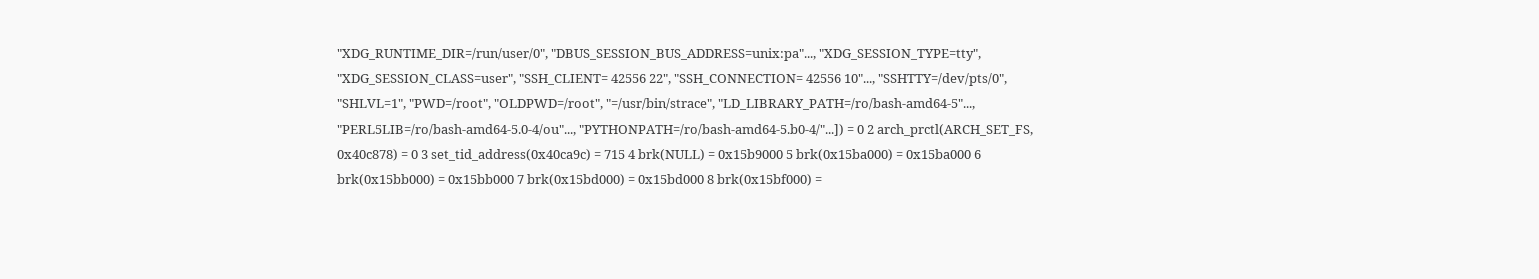"XDG_RUNTIME_DIR=/run/user/0", "DBUS_SESSION_BUS_ADDRESS=unix:pa"..., "XDG_SESSION_TYPE=tty", "XDG_SESSION_CLASS=user", "SSH_CLIENT= 42556 22", "SSH_CONNECTION= 42556 10"..., "SSHTTY=/dev/pts/0", "SHLVL=1", "PWD=/root", "OLDPWD=/root", "=/usr/bin/strace", "LD_LIBRARY_PATH=/ro/bash-amd64-5"..., "PERL5LIB=/ro/bash-amd64-5.0-4/ou"..., "PYTHONPATH=/ro/bash-amd64-5.b0-4/"...]) = 0 2 arch_prctl(ARCH_SET_FS, 0x40c878) = 0 3 set_tid_address(0x40ca9c) = 715 4 brk(NULL) = 0x15b9000 5 brk(0x15ba000) = 0x15ba000 6 brk(0x15bb000) = 0x15bb000 7 brk(0x15bd000) = 0x15bd000 8 brk(0x15bf000) =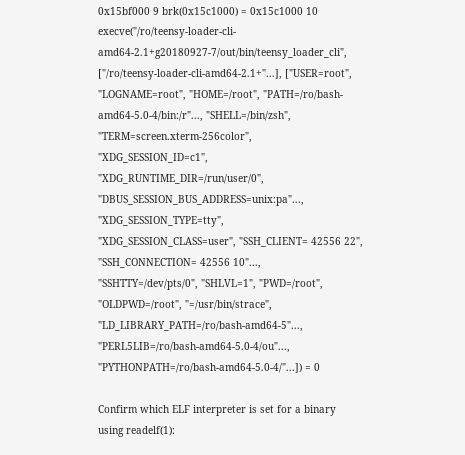0x15bf000 9 brk(0x15c1000) = 0x15c1000 10 execve("/ro/teensy-loader-cli-amd64-2.1+g20180927-7/out/bin/teensy_loader_cli", ["/ro/teensy-loader-cli-amd64-2.1+"...], ["USER=root", "LOGNAME=root", "HOME=/root", "PATH=/ro/bash-amd64-5.0-4/bin:/r"..., "SHELL=/bin/zsh", "TERM=screen.xterm-256color", "XDG_SESSION_ID=c1", "XDG_RUNTIME_DIR=/run/user/0", "DBUS_SESSION_BUS_ADDRESS=unix:pa"..., "XDG_SESSION_TYPE=tty", "XDG_SESSION_CLASS=user", "SSH_CLIENT= 42556 22", "SSH_CONNECTION= 42556 10"..., "SSHTTY=/dev/pts/0", "SHLVL=1", "PWD=/root", "OLDPWD=/root", "=/usr/bin/strace", "LD_LIBRARY_PATH=/ro/bash-amd64-5"..., "PERL5LIB=/ro/bash-amd64-5.0-4/ou"..., "PYTHONPATH=/ro/bash-amd64-5.0-4/"...]) = 0

Confirm which ELF interpreter is set for a binary using readelf(1):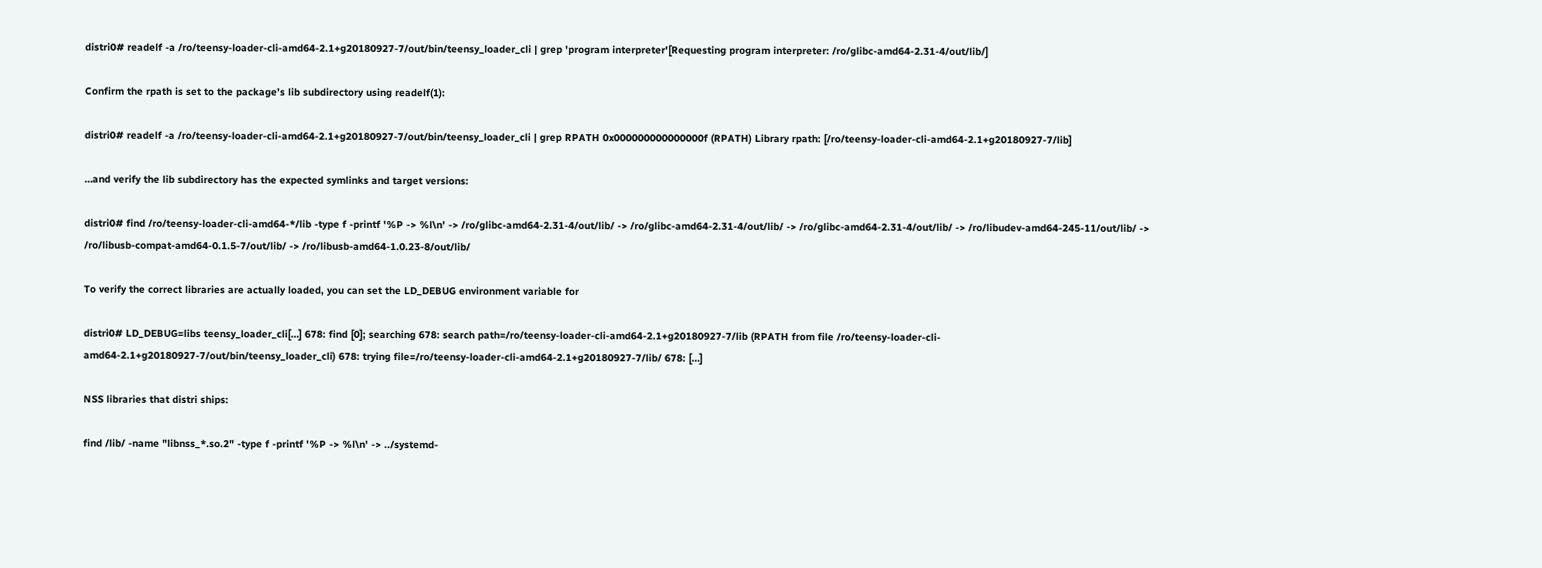distri0# readelf -a /ro/teensy-loader-cli-amd64-2.1+g20180927-7/out/bin/teensy_loader_cli | grep 'program interpreter'[Requesting program interpreter: /ro/glibc-amd64-2.31-4/out/lib/]

Confirm the rpath is set to the package’s lib subdirectory using readelf(1):

distri0# readelf -a /ro/teensy-loader-cli-amd64-2.1+g20180927-7/out/bin/teensy_loader_cli | grep RPATH 0x000000000000000f (RPATH) Library rpath: [/ro/teensy-loader-cli-amd64-2.1+g20180927-7/lib]

…and verify the lib subdirectory has the expected symlinks and target versions:

distri0# find /ro/teensy-loader-cli-amd64-*/lib -type f -printf '%P -> %l\n' -> /ro/glibc-amd64-2.31-4/out/lib/ -> /ro/glibc-amd64-2.31-4/out/lib/ -> /ro/glibc-amd64-2.31-4/out/lib/ -> /ro/libudev-amd64-245-11/out/lib/ -> /ro/libusb-compat-amd64-0.1.5-7/out/lib/ -> /ro/libusb-amd64-1.0.23-8/out/lib/

To verify the correct libraries are actually loaded, you can set the LD_DEBUG environment variable for

distri0# LD_DEBUG=libs teensy_loader_cli[…] 678: find [0]; searching 678: search path=/ro/teensy-loader-cli-amd64-2.1+g20180927-7/lib (RPATH from file /ro/teensy-loader-cli-amd64-2.1+g20180927-7/out/bin/teensy_loader_cli) 678: trying file=/ro/teensy-loader-cli-amd64-2.1+g20180927-7/lib/ 678: […]

NSS libraries that distri ships:

find /lib/ -name "libnss_*.so.2" -type f -printf '%P -> %l\n' -> ../systemd-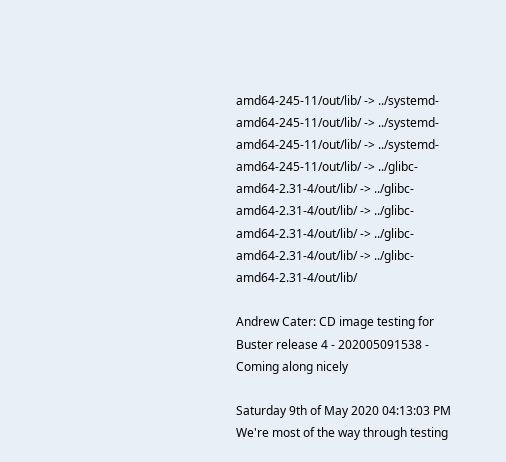amd64-245-11/out/lib/ -> ../systemd-amd64-245-11/out/lib/ -> ../systemd-amd64-245-11/out/lib/ -> ../systemd-amd64-245-11/out/lib/ -> ../glibc-amd64-2.31-4/out/lib/ -> ../glibc-amd64-2.31-4/out/lib/ -> ../glibc-amd64-2.31-4/out/lib/ -> ../glibc-amd64-2.31-4/out/lib/ -> ../glibc-amd64-2.31-4/out/lib/

Andrew Cater: CD image testing for Buster release 4 - 202005091538 - Coming along nicely

Saturday 9th of May 2020 04:13:03 PM
We're most of the way through testing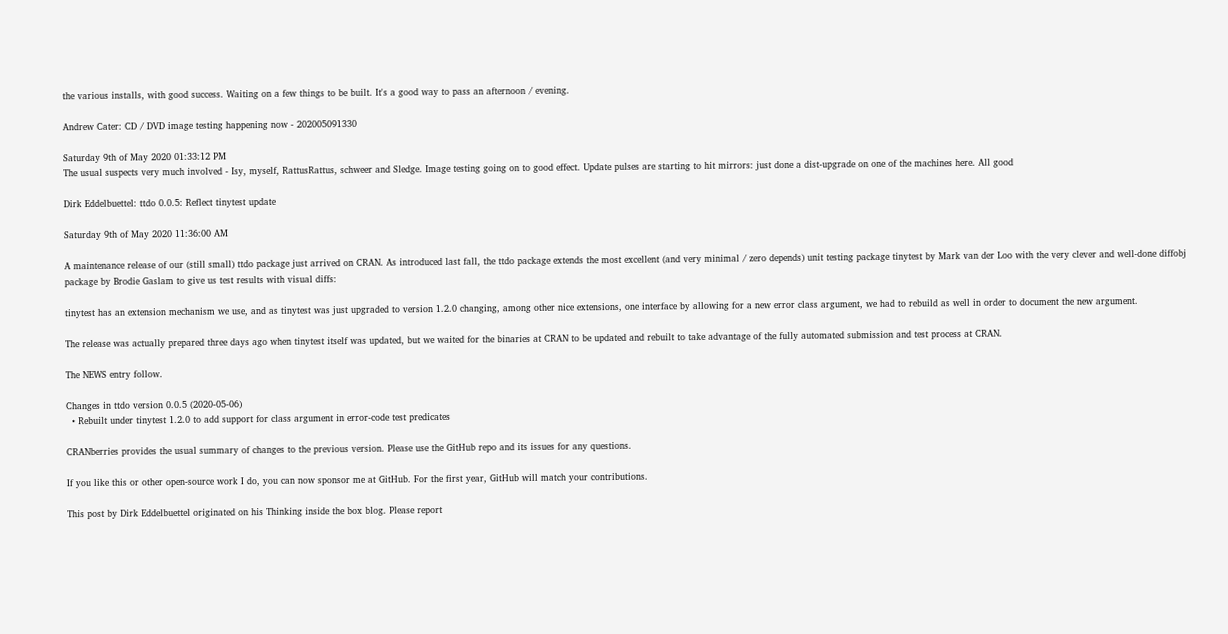the various installs, with good success. Waiting on a few things to be built. It's a good way to pass an afternoon / evening.

Andrew Cater: CD / DVD image testing happening now - 202005091330

Saturday 9th of May 2020 01:33:12 PM
The usual suspects very much involved - Isy, myself, RattusRattus, schweer and Sledge. Image testing going on to good effect. Update pulses are starting to hit mirrors: just done a dist-upgrade on one of the machines here. All good

Dirk Eddelbuettel: ttdo 0.0.5: Reflect tinytest update

Saturday 9th of May 2020 11:36:00 AM

A maintenance release of our (still small) ttdo package just arrived on CRAN. As introduced last fall, the ttdo package extends the most excellent (and very minimal / zero depends) unit testing package tinytest by Mark van der Loo with the very clever and well-done diffobj package by Brodie Gaslam to give us test results with visual diffs:

tinytest has an extension mechanism we use, and as tinytest was just upgraded to version 1.2.0 changing, among other nice extensions, one interface by allowing for a new error class argument, we had to rebuild as well in order to document the new argument.

The release was actually prepared three days ago when tinytest itself was updated, but we waited for the binaries at CRAN to be updated and rebuilt to take advantage of the fully automated submission and test process at CRAN.

The NEWS entry follow.

Changes in ttdo version 0.0.5 (2020-05-06)
  • Rebuilt under tinytest 1.2.0 to add support for class argument in error-code test predicates

CRANberries provides the usual summary of changes to the previous version. Please use the GitHub repo and its issues for any questions.

If you like this or other open-source work I do, you can now sponsor me at GitHub. For the first year, GitHub will match your contributions.

This post by Dirk Eddelbuettel originated on his Thinking inside the box blog. Please report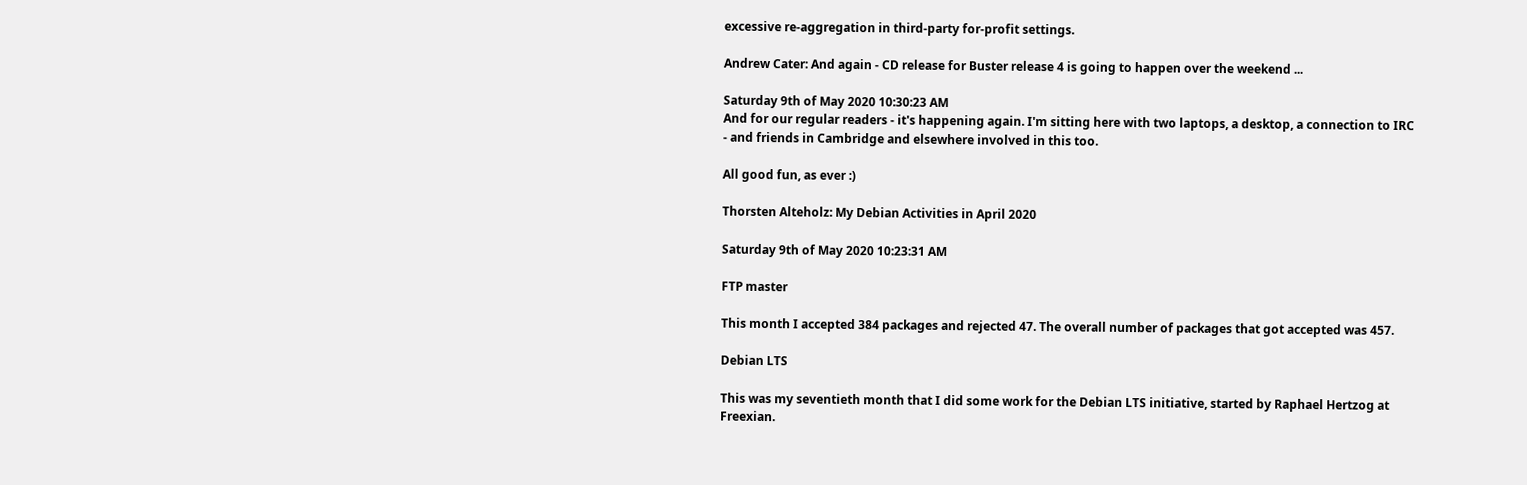excessive re-aggregation in third-party for-profit settings.

Andrew Cater: And again - CD release for Buster release 4 is going to happen over the weekend ...

Saturday 9th of May 2020 10:30:23 AM
And for our regular readers - it's happening again. I'm sitting here with two laptops, a desktop, a connection to IRC - and friends in Cambridge and elsewhere involved in this too.

All good fun, as ever :)

Thorsten Alteholz: My Debian Activities in April 2020

Saturday 9th of May 2020 10:23:31 AM

FTP master

This month I accepted 384 packages and rejected 47. The overall number of packages that got accepted was 457.

Debian LTS

This was my seventieth month that I did some work for the Debian LTS initiative, started by Raphael Hertzog at Freexian.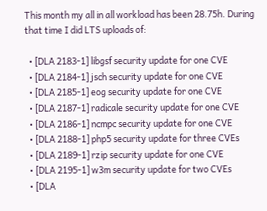This month my all in all workload has been 28.75h. During that time I did LTS uploads of:

  • [DLA 2183-1] libgsf security update for one CVE
  • [DLA 2184-1] jsch security update for one CVE
  • [DLA 2185-1] eog security update for one CVE
  • [DLA 2187-1] radicale security update for one CVE
  • [DLA 2186-1] ncmpc security update for one CVE
  • [DLA 2188-1] php5 security update for three CVEs
  • [DLA 2189-1] rzip security update for one CVE
  • [DLA 2195-1] w3m security update for two CVEs
  • [DLA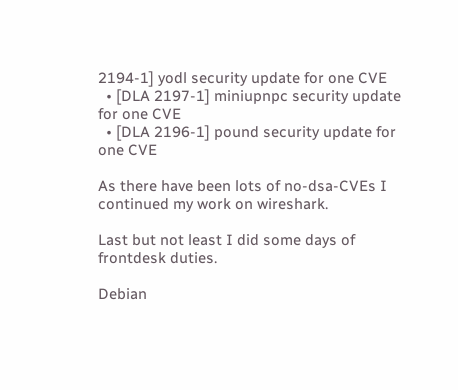2194-1] yodl security update for one CVE
  • [DLA 2197-1] miniupnpc security update for one CVE
  • [DLA 2196-1] pound security update for one CVE

As there have been lots of no-dsa-CVEs I continued my work on wireshark.

Last but not least I did some days of frontdesk duties.

Debian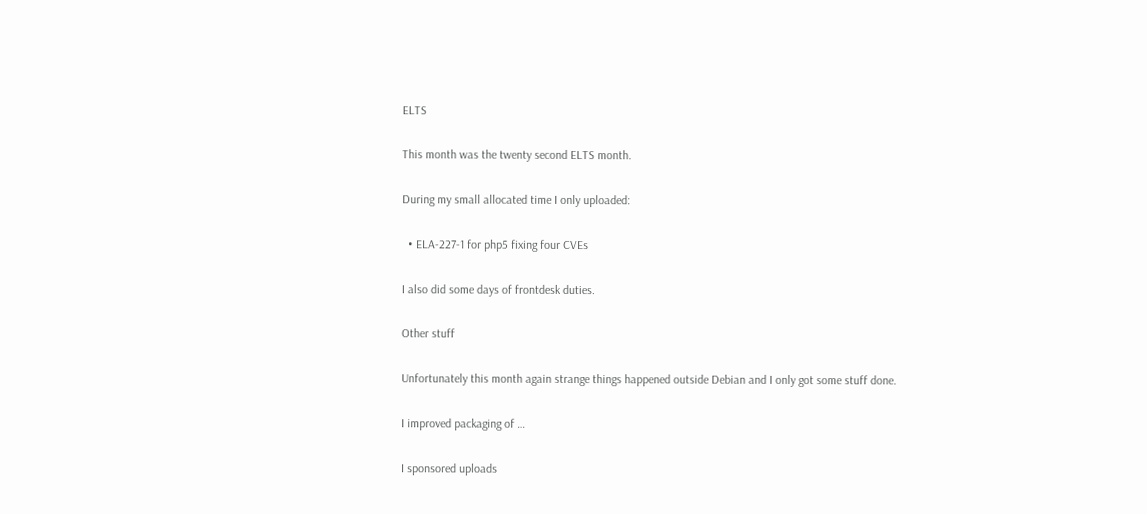ELTS

This month was the twenty second ELTS month.

During my small allocated time I only uploaded:

  • ELA-227-1 for php5 fixing four CVEs

I also did some days of frontdesk duties.

Other stuff

Unfortunately this month again strange things happened outside Debian and I only got some stuff done.

I improved packaging of …

I sponsored uploads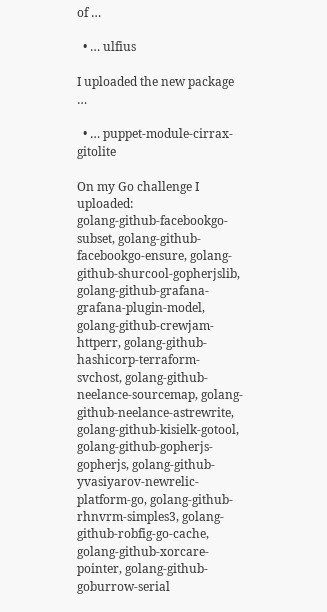of …

  • … ulfius

I uploaded the new package …

  • … puppet-module-cirrax-gitolite

On my Go challenge I uploaded:
golang-github-facebookgo-subset, golang-github-facebookgo-ensure, golang-github-shurcool-gopherjslib, golang-github-grafana-grafana-plugin-model, golang-github-crewjam-httperr, golang-github-hashicorp-terraform-svchost, golang-github-neelance-sourcemap, golang-github-neelance-astrewrite, golang-github-kisielk-gotool, golang-github-gopherjs-gopherjs, golang-github-yvasiyarov-newrelic-platform-go, golang-github-rhnvrm-simples3, golang-github-robfig-go-cache, golang-github-xorcare-pointer, golang-github-goburrow-serial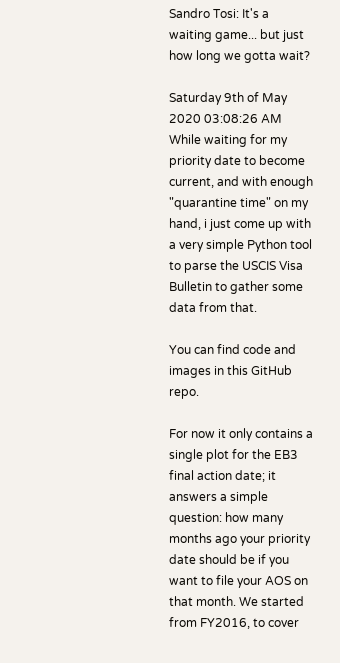Sandro Tosi: It's a waiting game... but just how long we gotta wait?

Saturday 9th of May 2020 03:08:26 AM
While waiting for my priority date to become current, and with enough "quarantine time" on my hand, i just come up with a very simple Python tool to parse the USCIS Visa Bulletin to gather some data from that.

You can find code and images in this GitHub repo.

For now it only contains a single plot for the EB3 final action date; it answers a simple question: how many months ago your priority date should be if you want to file your AOS on that month. We started from FY2016, to cover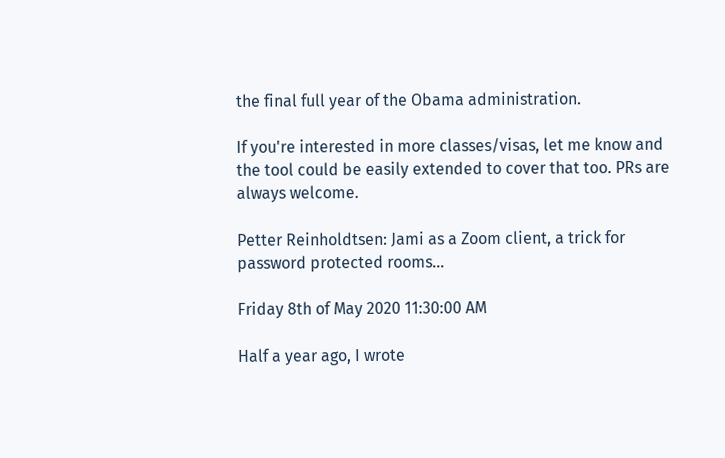the final full year of the Obama administration.

If you're interested in more classes/visas, let me know and the tool could be easily extended to cover that too. PRs are always welcome.

Petter Reinholdtsen: Jami as a Zoom client, a trick for password protected rooms...

Friday 8th of May 2020 11:30:00 AM

Half a year ago, I wrote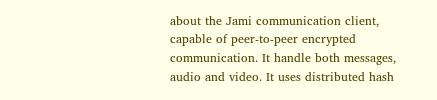about the Jami communication client, capable of peer-to-peer encrypted communication. It handle both messages, audio and video. It uses distributed hash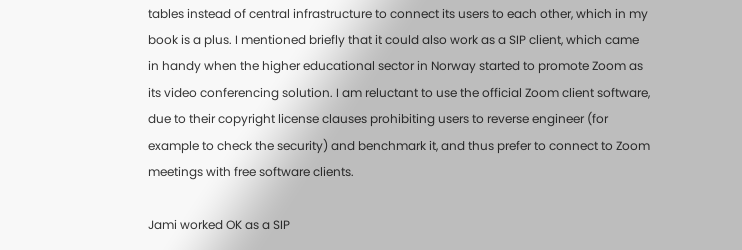tables instead of central infrastructure to connect its users to each other, which in my book is a plus. I mentioned briefly that it could also work as a SIP client, which came in handy when the higher educational sector in Norway started to promote Zoom as its video conferencing solution. I am reluctant to use the official Zoom client software, due to their copyright license clauses prohibiting users to reverse engineer (for example to check the security) and benchmark it, and thus prefer to connect to Zoom meetings with free software clients.

Jami worked OK as a SIP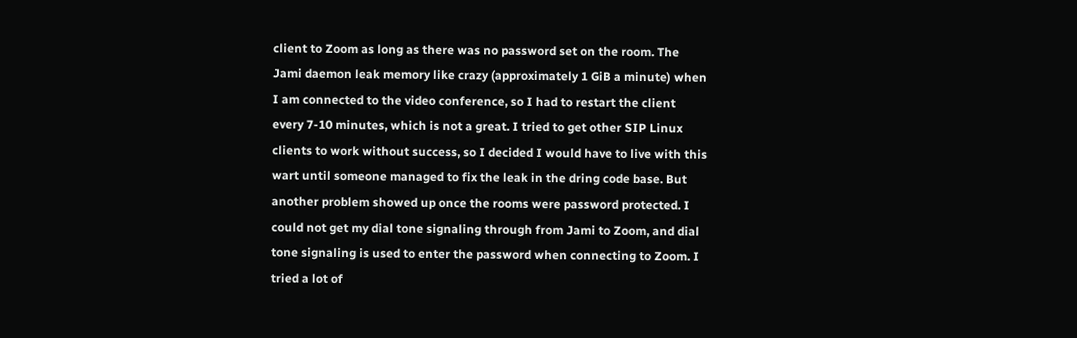client to Zoom as long as there was no password set on the room. The Jami daemon leak memory like crazy (approximately 1 GiB a minute) when I am connected to the video conference, so I had to restart the client every 7-10 minutes, which is not a great. I tried to get other SIP Linux clients to work without success, so I decided I would have to live with this wart until someone managed to fix the leak in the dring code base. But another problem showed up once the rooms were password protected. I could not get my dial tone signaling through from Jami to Zoom, and dial tone signaling is used to enter the password when connecting to Zoom. I tried a lot of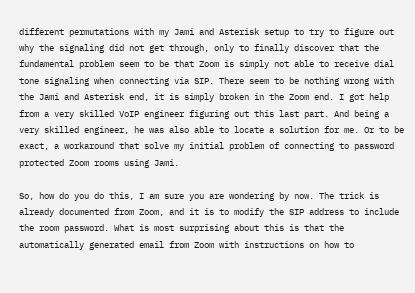different permutations with my Jami and Asterisk setup to try to figure out why the signaling did not get through, only to finally discover that the fundamental problem seem to be that Zoom is simply not able to receive dial tone signaling when connecting via SIP. There seem to be nothing wrong with the Jami and Asterisk end, it is simply broken in the Zoom end. I got help from a very skilled VoIP engineer figuring out this last part. And being a very skilled engineer, he was also able to locate a solution for me. Or to be exact, a workaround that solve my initial problem of connecting to password protected Zoom rooms using Jami.

So, how do you do this, I am sure you are wondering by now. The trick is already documented from Zoom, and it is to modify the SIP address to include the room password. What is most surprising about this is that the automatically generated email from Zoom with instructions on how to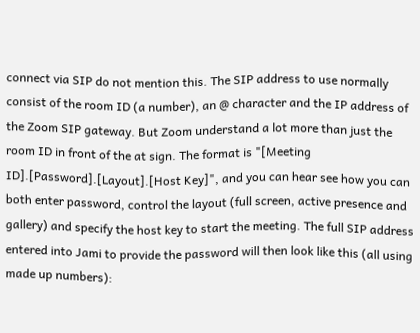connect via SIP do not mention this. The SIP address to use normally consist of the room ID (a number), an @ character and the IP address of the Zoom SIP gateway. But Zoom understand a lot more than just the room ID in front of the at sign. The format is "[Meeting ID].[Password].[Layout].[Host Key]", and you can hear see how you can both enter password, control the layout (full screen, active presence and gallery) and specify the host key to start the meeting. The full SIP address entered into Jami to provide the password will then look like this (all using made up numbers):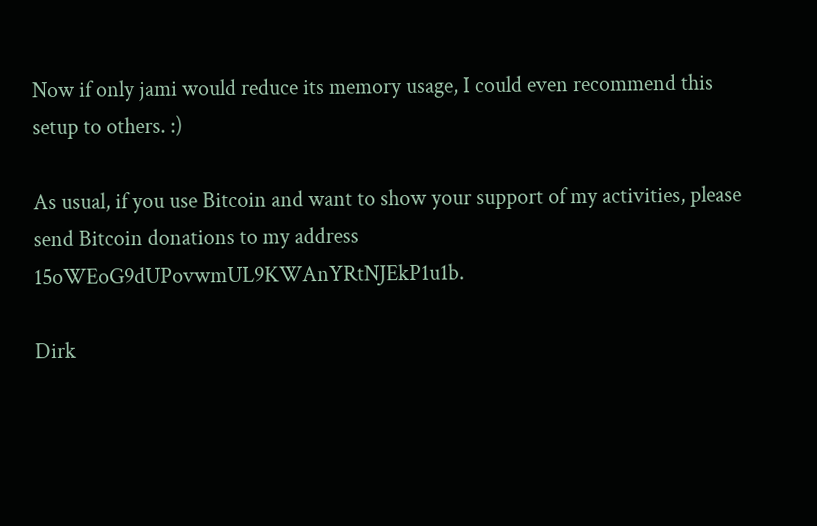Now if only jami would reduce its memory usage, I could even recommend this setup to others. :)

As usual, if you use Bitcoin and want to show your support of my activities, please send Bitcoin donations to my address 15oWEoG9dUPovwmUL9KWAnYRtNJEkP1u1b.

Dirk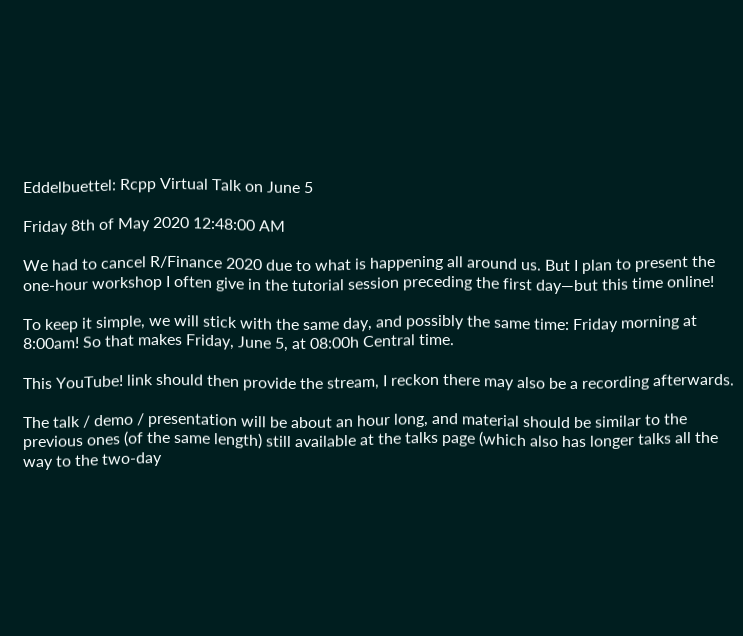Eddelbuettel: Rcpp Virtual Talk on June 5

Friday 8th of May 2020 12:48:00 AM

We had to cancel R/Finance 2020 due to what is happening all around us. But I plan to present the one-hour workshop I often give in the tutorial session preceding the first day—but this time online!

To keep it simple, we will stick with the same day, and possibly the same time: Friday morning at 8:00am! So that makes Friday, June 5, at 08:00h Central time.

This YouTube! link should then provide the stream, I reckon there may also be a recording afterwards.

The talk / demo / presentation will be about an hour long, and material should be similar to the previous ones (of the same length) still available at the talks page (which also has longer talks all the way to the two-day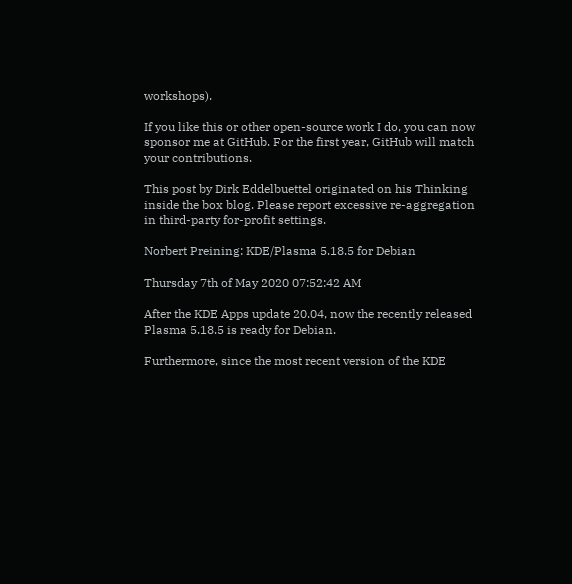workshops).

If you like this or other open-source work I do, you can now sponsor me at GitHub. For the first year, GitHub will match your contributions.

This post by Dirk Eddelbuettel originated on his Thinking inside the box blog. Please report excessive re-aggregation in third-party for-profit settings.

Norbert Preining: KDE/Plasma 5.18.5 for Debian

Thursday 7th of May 2020 07:52:42 AM

After the KDE Apps update 20.04, now the recently released Plasma 5.18.5 is ready for Debian.

Furthermore, since the most recent version of the KDE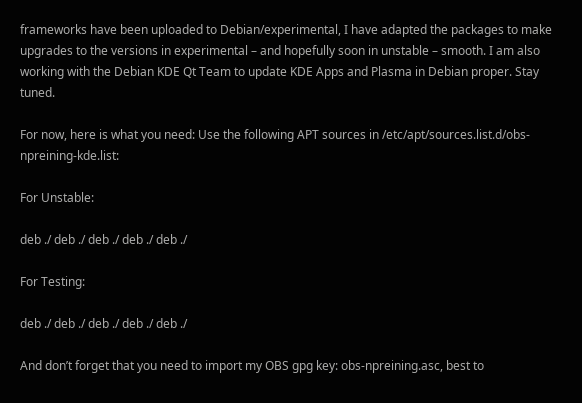frameworks have been uploaded to Debian/experimental, I have adapted the packages to make upgrades to the versions in experimental – and hopefully soon in unstable – smooth. I am also working with the Debian KDE Qt Team to update KDE Apps and Plasma in Debian proper. Stay tuned.

For now, here is what you need: Use the following APT sources in /etc/apt/sources.list.d/obs-npreining-kde.list:

For Unstable:

deb ./ deb ./ deb ./ deb ./ deb ./

For Testing:

deb ./ deb ./ deb ./ deb ./ deb ./

And don’t forget that you need to import my OBS gpg key: obs-npreining.asc, best to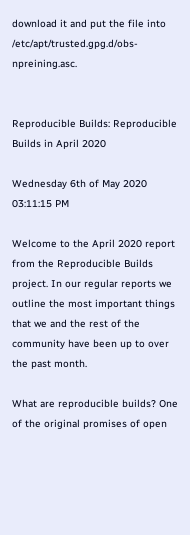download it and put the file into /etc/apt/trusted.gpg.d/obs-npreining.asc.


Reproducible Builds: Reproducible Builds in April 2020

Wednesday 6th of May 2020 03:11:15 PM

Welcome to the April 2020 report from the Reproducible Builds project. In our regular reports we outline the most important things that we and the rest of the community have been up to over the past month.

What are reproducible builds? One of the original promises of open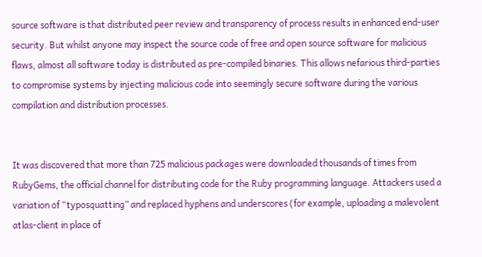source software is that distributed peer review and transparency of process results in enhanced end-user security. But whilst anyone may inspect the source code of free and open source software for malicious flaws, almost all software today is distributed as pre-compiled binaries. This allows nefarious third-parties to compromise systems by injecting malicious code into seemingly secure software during the various compilation and distribution processes.


It was discovered that more than 725 malicious packages were downloaded thousands of times from RubyGems, the official channel for distributing code for the Ruby programming language. Attackers used a variation of “typosquatting” and replaced hyphens and underscores (for example, uploading a malevolent atlas-client in place of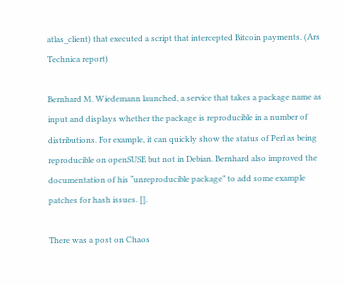atlas_client) that executed a script that intercepted Bitcoin payments. (Ars Technica report)

Bernhard M. Wiedemann launched, a service that takes a package name as input and displays whether the package is reproducible in a number of distributions. For example, it can quickly show the status of Perl as being reproducible on openSUSE but not in Debian. Bernhard also improved the documentation of his “unreproducible package” to add some example patches for hash issues. [].

There was a post on Chaos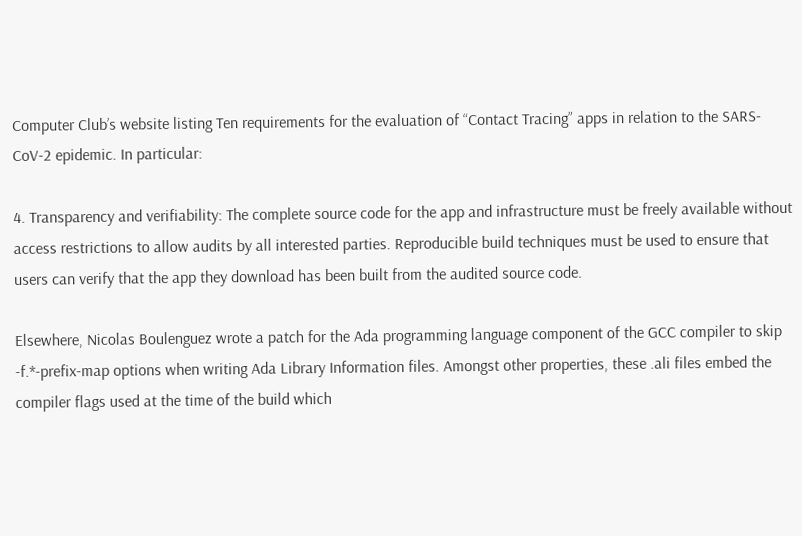Computer Club’s website listing Ten requirements for the evaluation of “Contact Tracing” apps in relation to the SARS-CoV-2 epidemic. In particular:

4. Transparency and verifiability: The complete source code for the app and infrastructure must be freely available without access restrictions to allow audits by all interested parties. Reproducible build techniques must be used to ensure that users can verify that the app they download has been built from the audited source code.

Elsewhere, Nicolas Boulenguez wrote a patch for the Ada programming language component of the GCC compiler to skip -f.*-prefix-map options when writing Ada Library Information files. Amongst other properties, these .ali files embed the compiler flags used at the time of the build which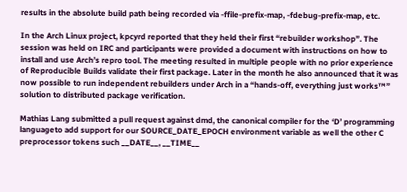results in the absolute build path being recorded via -ffile-prefix-map, -fdebug-prefix-map, etc.

In the Arch Linux project, kpcyrd reported that they held their first “rebuilder workshop”. The session was held on IRC and participants were provided a document with instructions on how to install and use Arch’s repro tool. The meeting resulted in multiple people with no prior experience of Reproducible Builds validate their first package. Later in the month he also announced that it was now possible to run independent rebuilders under Arch in a “hands-off, everything just works™” solution to distributed package verification.

Mathias Lang submitted a pull request against dmd, the canonical compiler for the ‘D’ programming languageto add support for our SOURCE_DATE_EPOCH environment variable as well the other C preprocessor tokens such __DATE__, __TIME__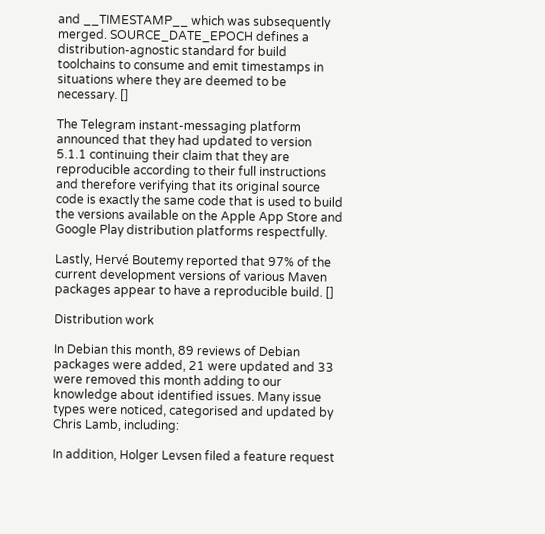and __TIMESTAMP__ which was subsequently merged. SOURCE_DATE_EPOCH defines a distribution-agnostic standard for build toolchains to consume and emit timestamps in situations where they are deemed to be necessary. []

The Telegram instant-messaging platform announced that they had updated to version 5.1.1 continuing their claim that they are reproducible according to their full instructions and therefore verifying that its original source code is exactly the same code that is used to build the versions available on the Apple App Store and Google Play distribution platforms respectfully.

Lastly, Hervé Boutemy reported that 97% of the current development versions of various Maven packages appear to have a reproducible build. []

Distribution work

In Debian this month, 89 reviews of Debian packages were added, 21 were updated and 33 were removed this month adding to our knowledge about identified issues. Many issue types were noticed, categorised and updated by Chris Lamb, including:

In addition, Holger Levsen filed a feature request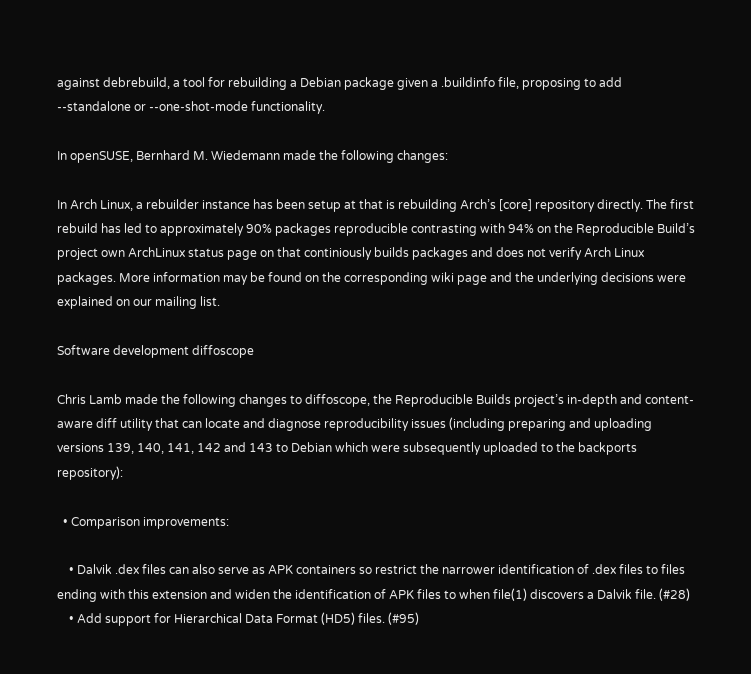against debrebuild, a tool for rebuilding a Debian package given a .buildinfo file, proposing to add --standalone or --one-shot-mode functionality.

In openSUSE, Bernhard M. Wiedemann made the following changes:

In Arch Linux, a rebuilder instance has been setup at that is rebuilding Arch’s [core] repository directly. The first rebuild has led to approximately 90% packages reproducible contrasting with 94% on the Reproducible Build’s project own ArchLinux status page on that continiously builds packages and does not verify Arch Linux packages. More information may be found on the corresponding wiki page and the underlying decisions were explained on our mailing list.

Software development diffoscope

Chris Lamb made the following changes to diffoscope, the Reproducible Builds project’s in-depth and content-aware diff utility that can locate and diagnose reproducibility issues (including preparing and uploading versions 139, 140, 141, 142 and 143 to Debian which were subsequently uploaded to the backports repository):

  • Comparison improvements:

    • Dalvik .dex files can also serve as APK containers so restrict the narrower identification of .dex files to files ending with this extension and widen the identification of APK files to when file(1) discovers a Dalvik file. (#28)
    • Add support for Hierarchical Data Format (HD5) files. (#95)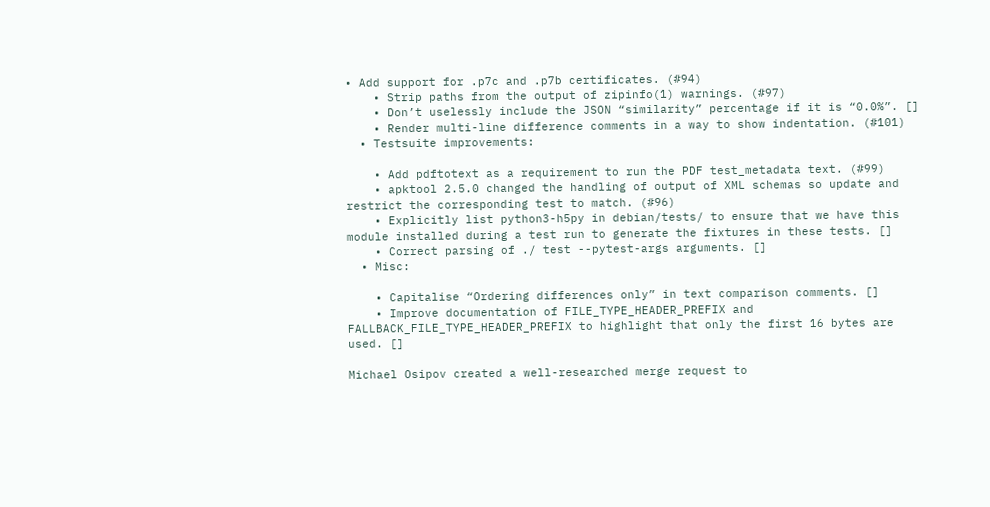• Add support for .p7c and .p7b certificates. (#94)
    • Strip paths from the output of zipinfo(1) warnings. (#97)
    • Don’t uselessly include the JSON “similarity” percentage if it is “0.0%”. []
    • Render multi-line difference comments in a way to show indentation. (#101)
  • Testsuite improvements:

    • Add pdftotext as a requirement to run the PDF test_metadata text. (#99)
    • apktool 2.5.0 changed the handling of output of XML schemas so update and restrict the corresponding test to match. (#96)
    • Explicitly list python3-h5py in debian/tests/ to ensure that we have this module installed during a test run to generate the fixtures in these tests. []
    • Correct parsing of ./ test --pytest-args arguments. []
  • Misc:

    • Capitalise “Ordering differences only” in text comparison comments. []
    • Improve documentation of FILE_TYPE_HEADER_PREFIX and FALLBACK_FILE_TYPE_HEADER_PREFIX to highlight that only the first 16 bytes are used. []

Michael Osipov created a well-researched merge request to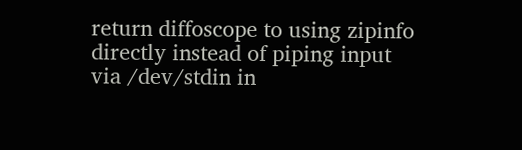return diffoscope to using zipinfo directly instead of piping input via /dev/stdin in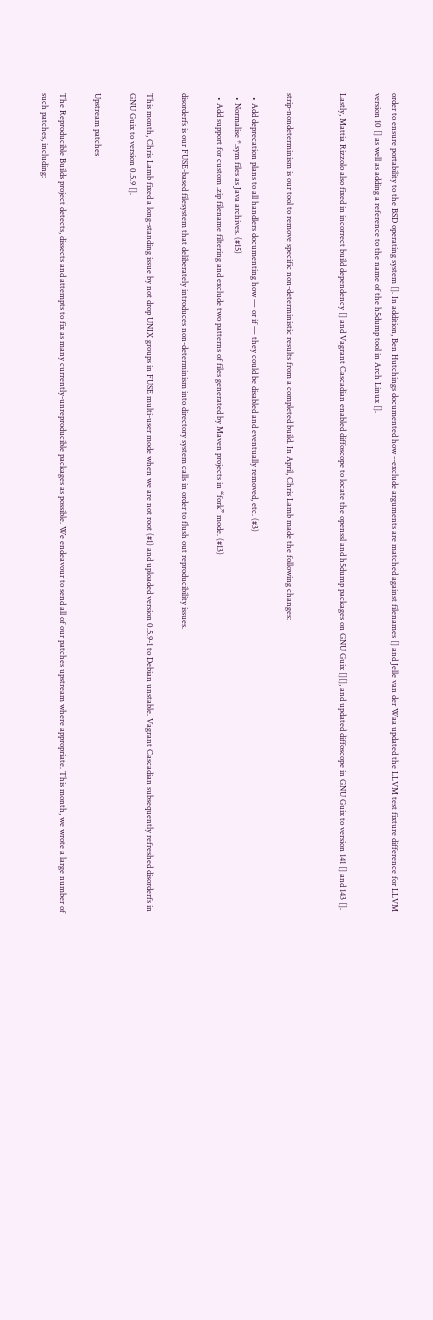order to ensure portability to the BSD operating system []. In addition, Ben Hutchings documented how --exclude arguments are matched against filenames [] and Jelle van der Waa updated the LLVM test fixture difference for LLVM version 10 [] as well as adding a reference to the name of the h5dump tool in Arch Linux [].

Lastly, Mattia Rizzolo also fixed in incorrect build dependency [] and Vagrant Cascadian enabled diffoscope to locate the openssl and h5dump packages on GNU Guix [][], and updated diffoscope in GNU Guix to version 141 [] and 143 [].


strip-nondeterminism is our tool to remove specific non-deterministic results from a completed build. In April, Chris Lamb made the following changes:

  • Add deprecation plans to all handlers documenting how — or if — they could be disabled and eventually removed, etc. (#3)
  • Normalise *.sym files as Java archives. (#15)
  • Add support for custom .zip filename filtering and exclude two patterns of files generated by Maven projects in “fork” mode. (#13)

disorderfs is our FUSE-based filesystem that deliberately introduces non-determinism into directory system calls in order to flush out reproducibility issues.

This month, Chris Lamb fixed a long-standing issue by not drop UNIX groups in FUSE multi-user mode when we are not root (#1) and uploaded version 0.5.9-1 to Debian unstable. Vagrant Cascadian subsequently refreshed disorderfs in GNU Guix to version 0.5.9 [].

Upstream patches

The Reproducible Builds project detects, dissects and attempts to fix as many currently-unreproducible packages as possible. We endeavour to send all of our patches upstream where appropriate. This month, we wrote a large number of such patches, including: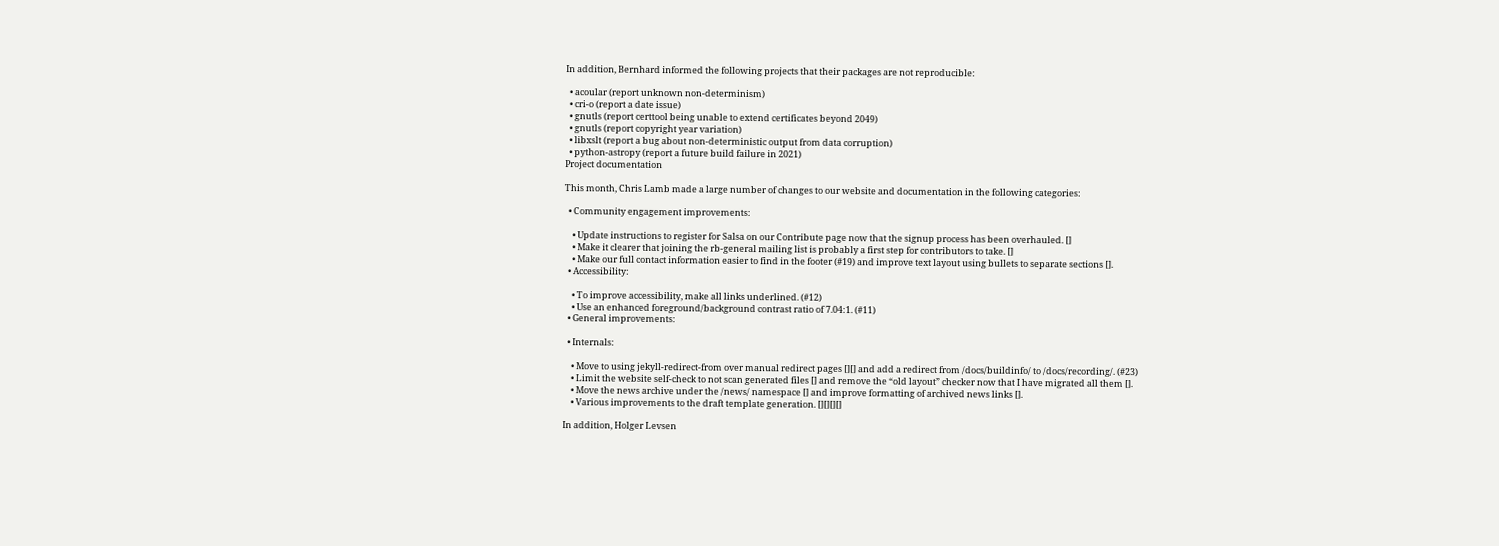In addition, Bernhard informed the following projects that their packages are not reproducible:

  • acoular (report unknown non-determinism)
  • cri-o (report a date issue)
  • gnutls (report certtool being unable to extend certificates beyond 2049)
  • gnutls (report copyright year variation)
  • libxslt (report a bug about non-deterministic output from data corruption)
  • python-astropy (report a future build failure in 2021)
Project documentation

This month, Chris Lamb made a large number of changes to our website and documentation in the following categories:

  • Community engagement improvements:

    • Update instructions to register for Salsa on our Contribute page now that the signup process has been overhauled. []
    • Make it clearer that joining the rb-general mailing list is probably a first step for contributors to take. []
    • Make our full contact information easier to find in the footer (#19) and improve text layout using bullets to separate sections [].
  • Accessibility:

    • To improve accessibility, make all links underlined. (#12)
    • Use an enhanced foreground/background contrast ratio of 7.04:1. (#11)
  • General improvements:

  • Internals:

    • Move to using jekyll-redirect-from over manual redirect pages [][] and add a redirect from /docs/buildinfo/ to /docs/recording/. (#23)
    • Limit the website self-check to not scan generated files [] and remove the “old layout” checker now that I have migrated all them [].
    • Move the news archive under the /news/ namespace [] and improve formatting of archived news links [].
    • Various improvements to the draft template generation. [][][][]

In addition, Holger Levsen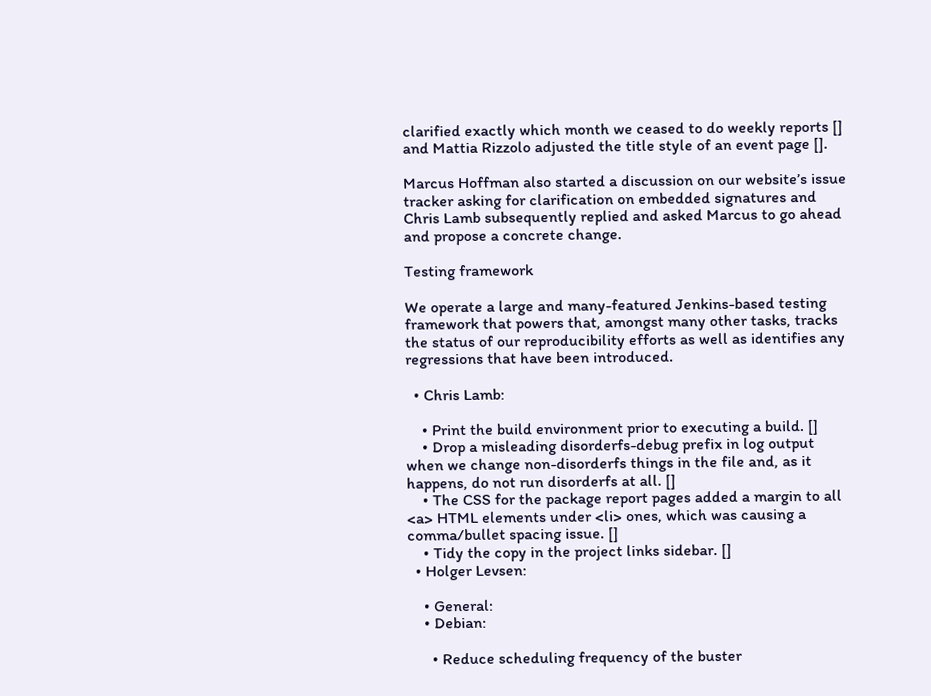clarified exactly which month we ceased to do weekly reports [] and Mattia Rizzolo adjusted the title style of an event page [].

Marcus Hoffman also started a discussion on our website’s issue tracker asking for clarification on embedded signatures and Chris Lamb subsequently replied and asked Marcus to go ahead and propose a concrete change.

Testing framework

We operate a large and many-featured Jenkins-based testing framework that powers that, amongst many other tasks, tracks the status of our reproducibility efforts as well as identifies any regressions that have been introduced.

  • Chris Lamb:

    • Print the build environment prior to executing a build. []
    • Drop a misleading disorderfs-debug prefix in log output when we change non-disorderfs things in the file and, as it happens, do not run disorderfs at all. []
    • The CSS for the package report pages added a margin to all <a> HTML elements under <li> ones, which was causing a comma/bullet spacing issue. []
    • Tidy the copy in the project links sidebar. []
  • Holger Levsen:

    • General:
    • Debian:

      • Reduce scheduling frequency of the buster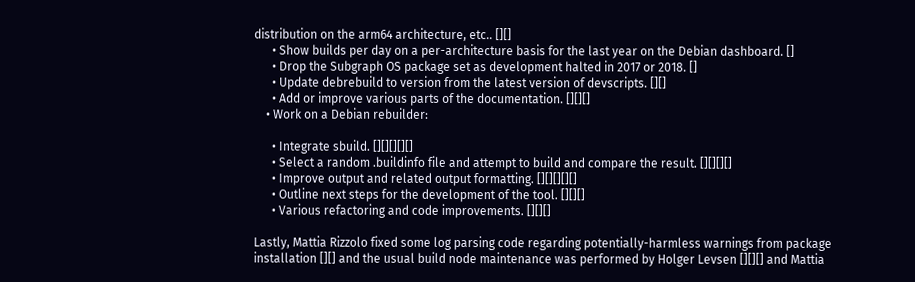distribution on the arm64 architecture, etc.. [][]
      • Show builds per day on a per-architecture basis for the last year on the Debian dashboard. []
      • Drop the Subgraph OS package set as development halted in 2017 or 2018. []
      • Update debrebuild to version from the latest version of devscripts. [][]
      • Add or improve various parts of the documentation. [][][]
    • Work on a Debian rebuilder:

      • Integrate sbuild. [][][][][]
      • Select a random .buildinfo file and attempt to build and compare the result. [][][][]
      • Improve output and related output formatting. [][][][][]
      • Outline next steps for the development of the tool. [][][]
      • Various refactoring and code improvements. [][][]

Lastly, Mattia Rizzolo fixed some log parsing code regarding potentially-harmless warnings from package installation [][] and the usual build node maintenance was performed by Holger Levsen [][][] and Mattia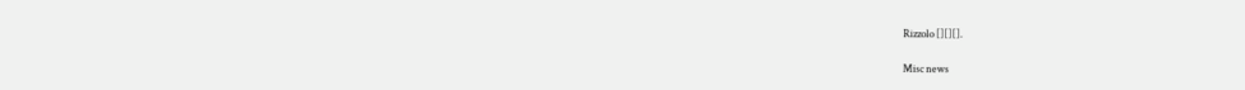Rizzolo [][][].

Misc news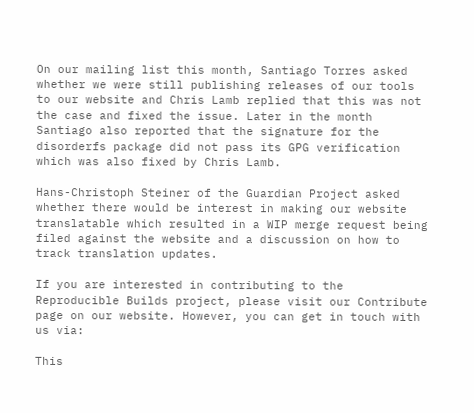On our mailing list this month, Santiago Torres asked whether we were still publishing releases of our tools to our website and Chris Lamb replied that this was not the case and fixed the issue. Later in the month Santiago also reported that the signature for the disorderfs package did not pass its GPG verification which was also fixed by Chris Lamb.

Hans-Christoph Steiner of the Guardian Project asked whether there would be interest in making our website translatable which resulted in a WIP merge request being filed against the website and a discussion on how to track translation updates.

If you are interested in contributing to the Reproducible Builds project, please visit our Contribute page on our website. However, you can get in touch with us via:

This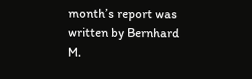month’s report was written by Bernhard M.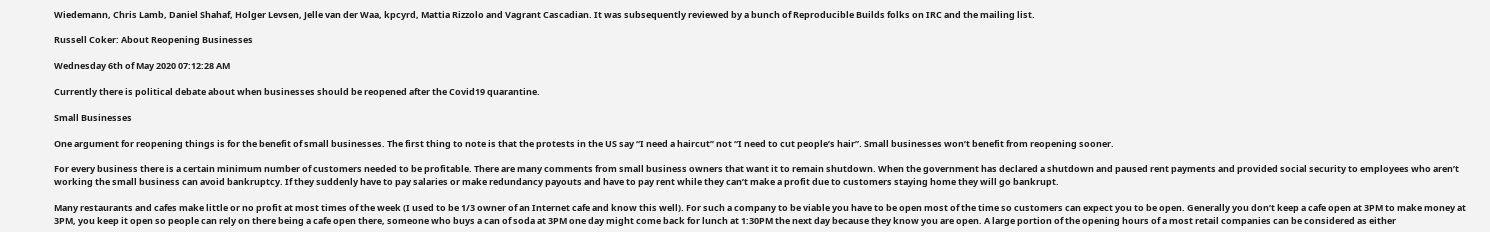Wiedemann, Chris Lamb, Daniel Shahaf, Holger Levsen, Jelle van der Waa, kpcyrd, Mattia Rizzolo and Vagrant Cascadian. It was subsequently reviewed by a bunch of Reproducible Builds folks on IRC and the mailing list.

Russell Coker: About Reopening Businesses

Wednesday 6th of May 2020 07:12:28 AM

Currently there is political debate about when businesses should be reopened after the Covid19 quarantine.

Small Businesses

One argument for reopening things is for the benefit of small businesses. The first thing to note is that the protests in the US say “I need a haircut” not “I need to cut people’s hair”. Small businesses won’t benefit from reopening sooner.

For every business there is a certain minimum number of customers needed to be profitable. There are many comments from small business owners that want it to remain shutdown. When the government has declared a shutdown and paused rent payments and provided social security to employees who aren’t working the small business can avoid bankruptcy. If they suddenly have to pay salaries or make redundancy payouts and have to pay rent while they can’t make a profit due to customers staying home they will go bankrupt.

Many restaurants and cafes make little or no profit at most times of the week (I used to be 1/3 owner of an Internet cafe and know this well). For such a company to be viable you have to be open most of the time so customers can expect you to be open. Generally you don’t keep a cafe open at 3PM to make money at 3PM, you keep it open so people can rely on there being a cafe open there, someone who buys a can of soda at 3PM one day might come back for lunch at 1:30PM the next day because they know you are open. A large portion of the opening hours of a most retail companies can be considered as either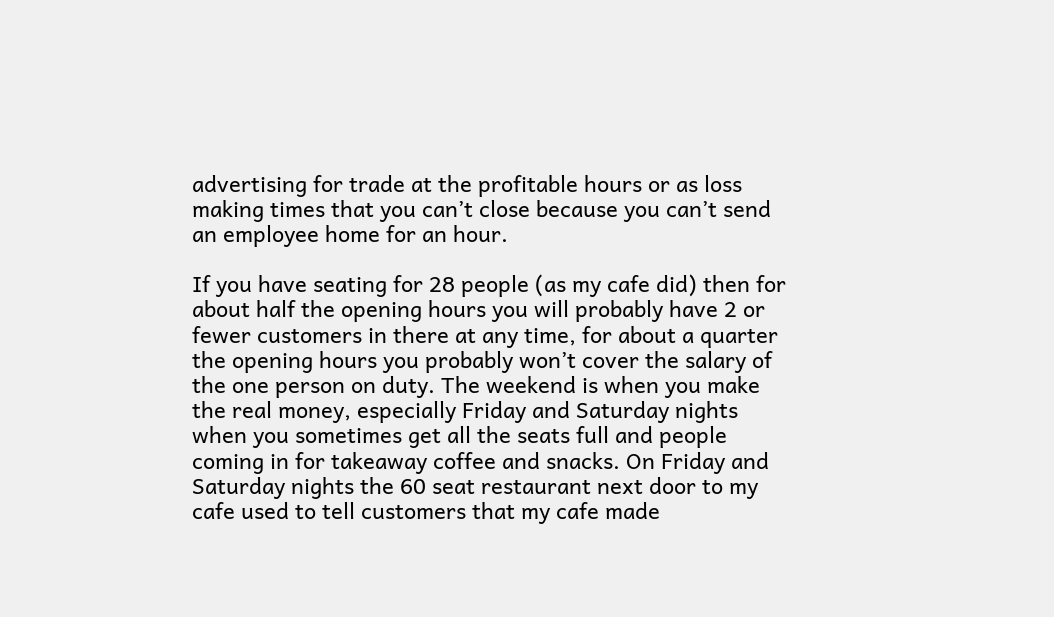advertising for trade at the profitable hours or as loss making times that you can’t close because you can’t send an employee home for an hour.

If you have seating for 28 people (as my cafe did) then for about half the opening hours you will probably have 2 or fewer customers in there at any time, for about a quarter the opening hours you probably won’t cover the salary of the one person on duty. The weekend is when you make the real money, especially Friday and Saturday nights when you sometimes get all the seats full and people coming in for takeaway coffee and snacks. On Friday and Saturday nights the 60 seat restaurant next door to my cafe used to tell customers that my cafe made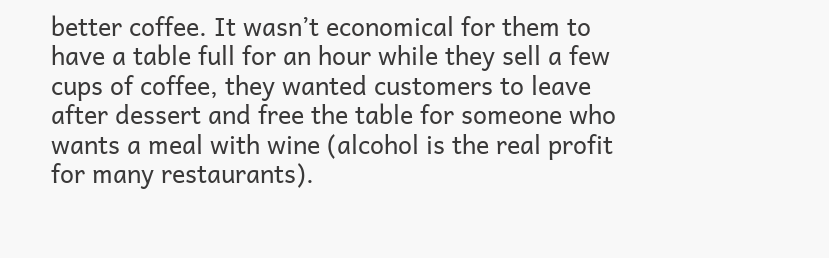better coffee. It wasn’t economical for them to have a table full for an hour while they sell a few cups of coffee, they wanted customers to leave after dessert and free the table for someone who wants a meal with wine (alcohol is the real profit for many restaurants).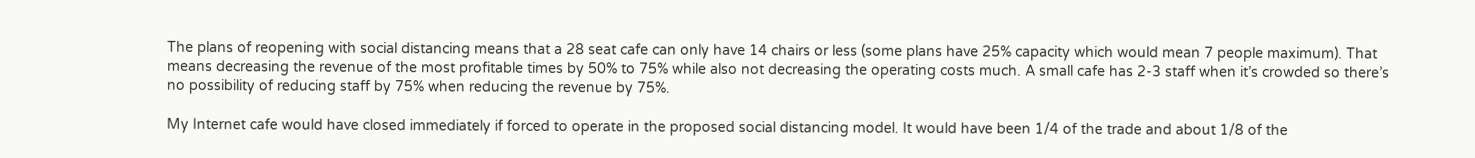The plans of reopening with social distancing means that a 28 seat cafe can only have 14 chairs or less (some plans have 25% capacity which would mean 7 people maximum). That means decreasing the revenue of the most profitable times by 50% to 75% while also not decreasing the operating costs much. A small cafe has 2-3 staff when it’s crowded so there’s no possibility of reducing staff by 75% when reducing the revenue by 75%.

My Internet cafe would have closed immediately if forced to operate in the proposed social distancing model. It would have been 1/4 of the trade and about 1/8 of the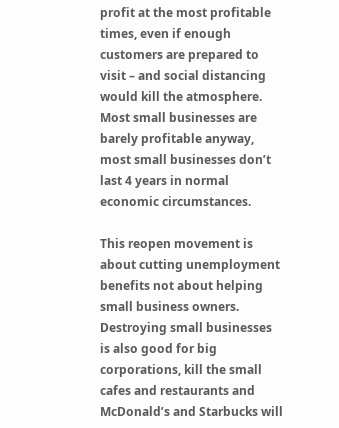profit at the most profitable times, even if enough customers are prepared to visit – and social distancing would kill the atmosphere. Most small businesses are barely profitable anyway, most small businesses don’t last 4 years in normal economic circumstances.

This reopen movement is about cutting unemployment benefits not about helping small business owners. Destroying small businesses is also good for big corporations, kill the small cafes and restaurants and McDonald’s and Starbucks will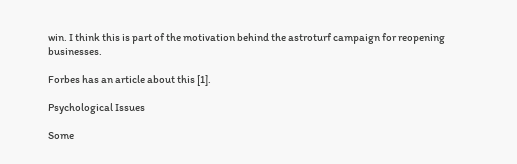win. I think this is part of the motivation behind the astroturf campaign for reopening businesses.

Forbes has an article about this [1].

Psychological Issues

Some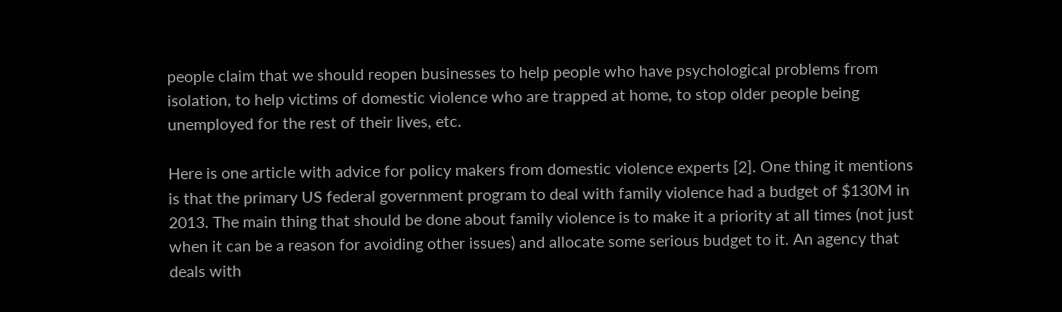people claim that we should reopen businesses to help people who have psychological problems from isolation, to help victims of domestic violence who are trapped at home, to stop older people being unemployed for the rest of their lives, etc.

Here is one article with advice for policy makers from domestic violence experts [2]. One thing it mentions is that the primary US federal government program to deal with family violence had a budget of $130M in 2013. The main thing that should be done about family violence is to make it a priority at all times (not just when it can be a reason for avoiding other issues) and allocate some serious budget to it. An agency that deals with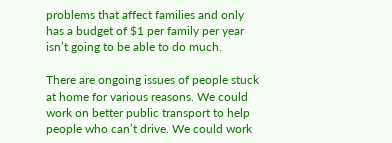problems that affect families and only has a budget of $1 per family per year isn’t going to be able to do much.

There are ongoing issues of people stuck at home for various reasons. We could work on better public transport to help people who can’t drive. We could work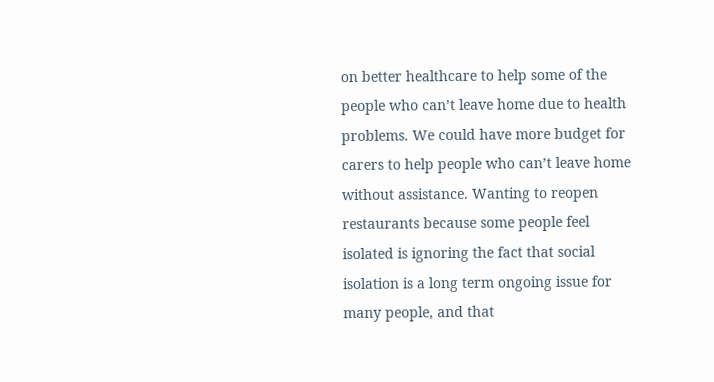on better healthcare to help some of the people who can’t leave home due to health problems. We could have more budget for carers to help people who can’t leave home without assistance. Wanting to reopen restaurants because some people feel isolated is ignoring the fact that social isolation is a long term ongoing issue for many people, and that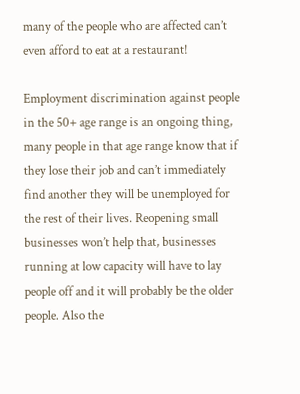many of the people who are affected can’t even afford to eat at a restaurant!

Employment discrimination against people in the 50+ age range is an ongoing thing, many people in that age range know that if they lose their job and can’t immediately find another they will be unemployed for the rest of their lives. Reopening small businesses won’t help that, businesses running at low capacity will have to lay people off and it will probably be the older people. Also the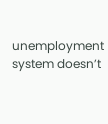unemployment system doesn’t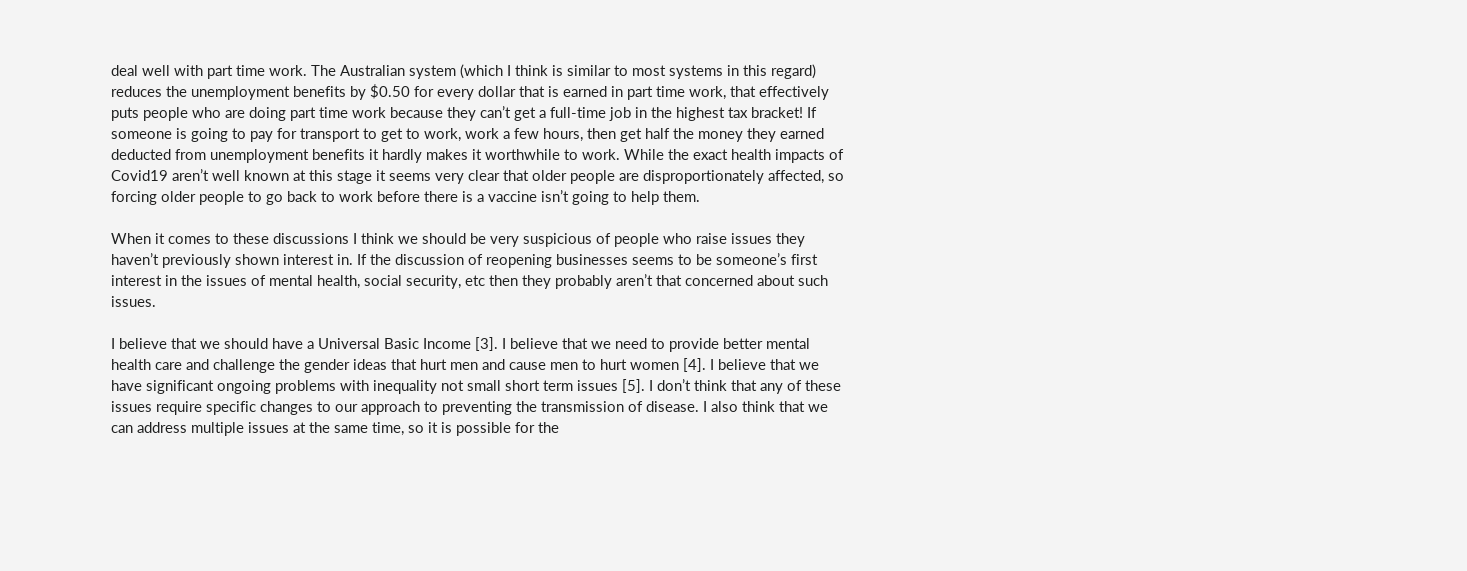deal well with part time work. The Australian system (which I think is similar to most systems in this regard) reduces the unemployment benefits by $0.50 for every dollar that is earned in part time work, that effectively puts people who are doing part time work because they can’t get a full-time job in the highest tax bracket! If someone is going to pay for transport to get to work, work a few hours, then get half the money they earned deducted from unemployment benefits it hardly makes it worthwhile to work. While the exact health impacts of Covid19 aren’t well known at this stage it seems very clear that older people are disproportionately affected, so forcing older people to go back to work before there is a vaccine isn’t going to help them.

When it comes to these discussions I think we should be very suspicious of people who raise issues they haven’t previously shown interest in. If the discussion of reopening businesses seems to be someone’s first interest in the issues of mental health, social security, etc then they probably aren’t that concerned about such issues.

I believe that we should have a Universal Basic Income [3]. I believe that we need to provide better mental health care and challenge the gender ideas that hurt men and cause men to hurt women [4]. I believe that we have significant ongoing problems with inequality not small short term issues [5]. I don’t think that any of these issues require specific changes to our approach to preventing the transmission of disease. I also think that we can address multiple issues at the same time, so it is possible for the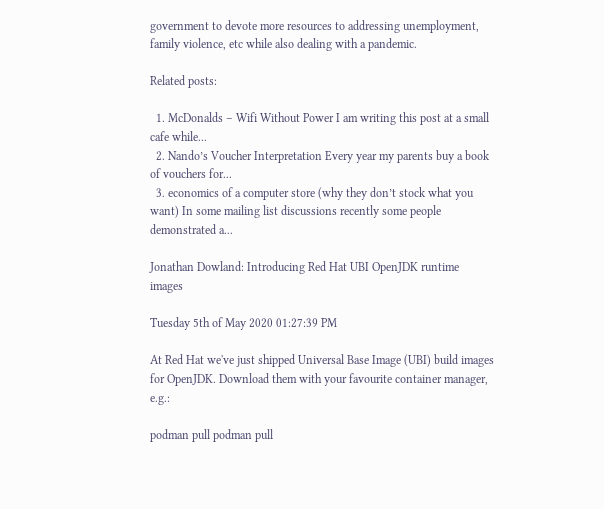government to devote more resources to addressing unemployment, family violence, etc while also dealing with a pandemic.

Related posts:

  1. McDonalds – Wifi Without Power I am writing this post at a small cafe while...
  2. Nando’s Voucher Interpretation Every year my parents buy a book of vouchers for...
  3. economics of a computer store (why they don’t stock what you want) In some mailing list discussions recently some people demonstrated a...

Jonathan Dowland: Introducing Red Hat UBI OpenJDK runtime images

Tuesday 5th of May 2020 01:27:39 PM

At Red Hat we've just shipped Universal Base Image (UBI) build images for OpenJDK. Download them with your favourite container manager, e.g.:

podman pull podman pull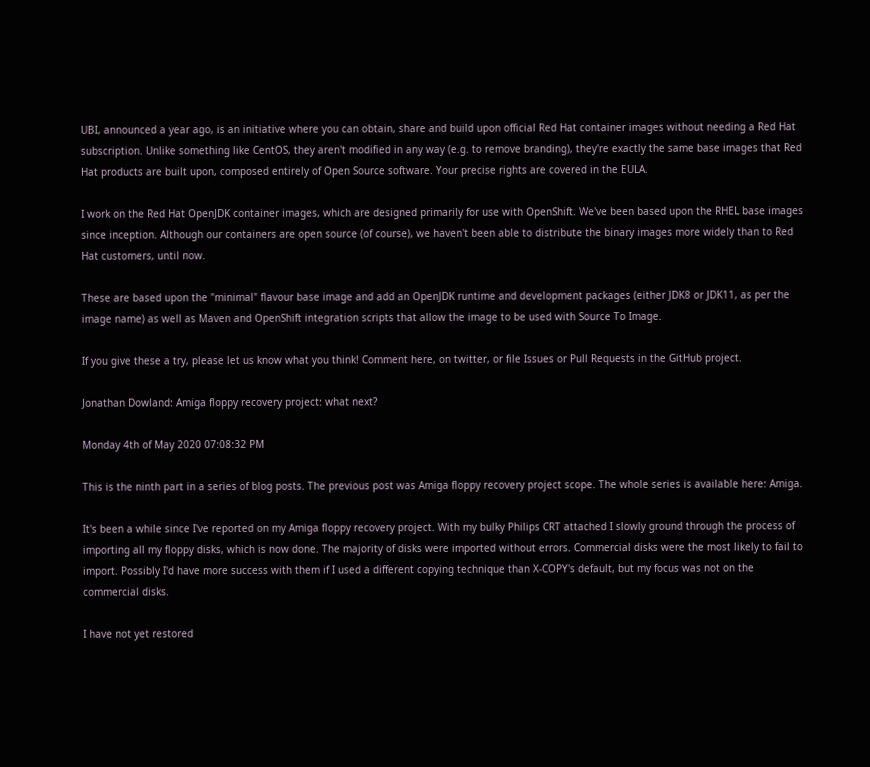UBI, announced a year ago, is an initiative where you can obtain, share and build upon official Red Hat container images without needing a Red Hat subscription. Unlike something like CentOS, they aren't modified in any way (e.g. to remove branding), they're exactly the same base images that Red Hat products are built upon, composed entirely of Open Source software. Your precise rights are covered in the EULA.

I work on the Red Hat OpenJDK container images, which are designed primarily for use with OpenShift. We've been based upon the RHEL base images since inception. Although our containers are open source (of course), we haven't been able to distribute the binary images more widely than to Red Hat customers, until now.

These are based upon the "minimal" flavour base image and add an OpenJDK runtime and development packages (either JDK8 or JDK11, as per the image name) as well as Maven and OpenShift integration scripts that allow the image to be used with Source To Image.

If you give these a try, please let us know what you think! Comment here, on twitter, or file Issues or Pull Requests in the GitHub project.

Jonathan Dowland: Amiga floppy recovery project: what next?

Monday 4th of May 2020 07:08:32 PM

This is the ninth part in a series of blog posts. The previous post was Amiga floppy recovery project scope. The whole series is available here: Amiga.

It's been a while since I've reported on my Amiga floppy recovery project. With my bulky Philips CRT attached I slowly ground through the process of importing all my floppy disks, which is now done. The majority of disks were imported without errors. Commercial disks were the most likely to fail to import. Possibly I'd have more success with them if I used a different copying technique than X-COPY's default, but my focus was not on the commercial disks.

I have not yet restored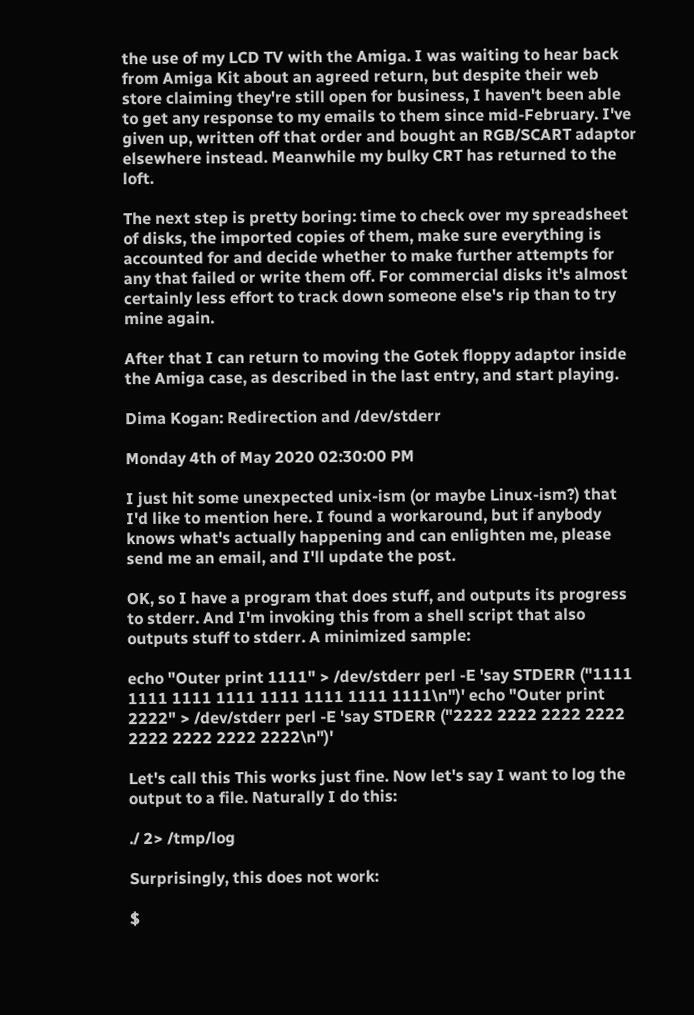the use of my LCD TV with the Amiga. I was waiting to hear back from Amiga Kit about an agreed return, but despite their web store claiming they're still open for business, I haven't been able to get any response to my emails to them since mid-February. I've given up, written off that order and bought an RGB/SCART adaptor elsewhere instead. Meanwhile my bulky CRT has returned to the loft.

The next step is pretty boring: time to check over my spreadsheet of disks, the imported copies of them, make sure everything is accounted for and decide whether to make further attempts for any that failed or write them off. For commercial disks it's almost certainly less effort to track down someone else's rip than to try mine again.

After that I can return to moving the Gotek floppy adaptor inside the Amiga case, as described in the last entry, and start playing.

Dima Kogan: Redirection and /dev/stderr

Monday 4th of May 2020 02:30:00 PM

I just hit some unexpected unix-ism (or maybe Linux-ism?) that I'd like to mention here. I found a workaround, but if anybody knows what's actually happening and can enlighten me, please send me an email, and I'll update the post.

OK, so I have a program that does stuff, and outputs its progress to stderr. And I'm invoking this from a shell script that also outputs stuff to stderr. A minimized sample:

echo "Outer print 1111" > /dev/stderr perl -E 'say STDERR ("1111 1111 1111 1111 1111 1111 1111 1111\n")' echo "Outer print 2222" > /dev/stderr perl -E 'say STDERR ("2222 2222 2222 2222 2222 2222 2222 2222\n")'

Let's call this This works just fine. Now let's say I want to log the output to a file. Naturally I do this:

./ 2> /tmp/log

Surprisingly, this does not work:

$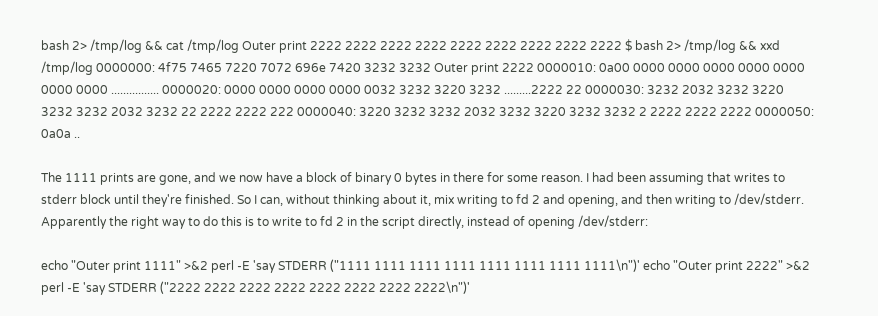bash 2> /tmp/log && cat /tmp/log Outer print 2222 2222 2222 2222 2222 2222 2222 2222 2222 $ bash 2> /tmp/log && xxd /tmp/log 0000000: 4f75 7465 7220 7072 696e 7420 3232 3232 Outer print 2222 0000010: 0a00 0000 0000 0000 0000 0000 0000 0000 ................ 0000020: 0000 0000 0000 0000 0032 3232 3220 3232 .........2222 22 0000030: 3232 2032 3232 3220 3232 3232 2032 3232 22 2222 2222 222 0000040: 3220 3232 3232 2032 3232 3220 3232 3232 2 2222 2222 2222 0000050: 0a0a ..

The 1111 prints are gone, and we now have a block of binary 0 bytes in there for some reason. I had been assuming that writes to stderr block until they're finished. So I can, without thinking about it, mix writing to fd 2 and opening, and then writing to /dev/stderr. Apparently the right way to do this is to write to fd 2 in the script directly, instead of opening /dev/stderr:

echo "Outer print 1111" >&2 perl -E 'say STDERR ("1111 1111 1111 1111 1111 1111 1111 1111\n")' echo "Outer print 2222" >&2 perl -E 'say STDERR ("2222 2222 2222 2222 2222 2222 2222 2222\n")'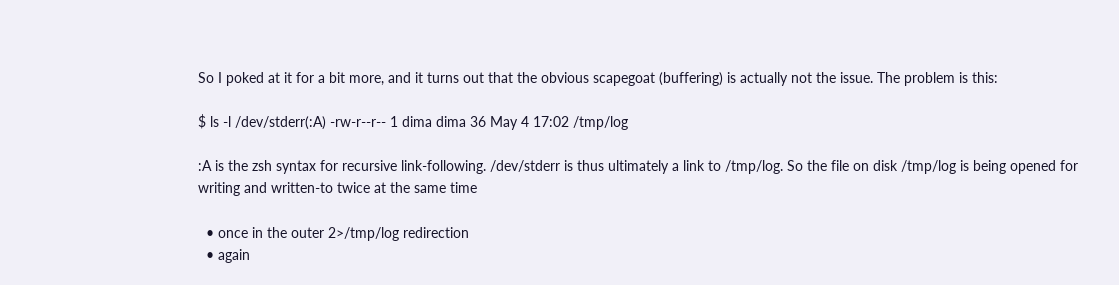So I poked at it for a bit more, and it turns out that the obvious scapegoat (buffering) is actually not the issue. The problem is this:

$ ls -l /dev/stderr(:A) -rw-r--r-- 1 dima dima 36 May 4 17:02 /tmp/log

:A is the zsh syntax for recursive link-following. /dev/stderr is thus ultimately a link to /tmp/log. So the file on disk /tmp/log is being opened for writing and written-to twice at the same time

  • once in the outer 2>/tmp/log redirection
  • again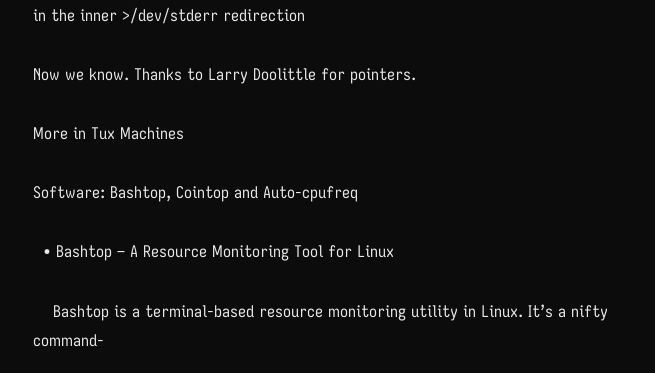in the inner >/dev/stderr redirection

Now we know. Thanks to Larry Doolittle for pointers.

More in Tux Machines

Software: Bashtop, Cointop and Auto-cpufreq

  • Bashtop – A Resource Monitoring Tool for Linux

    Bashtop is a terminal-based resource monitoring utility in Linux. It’s a nifty command-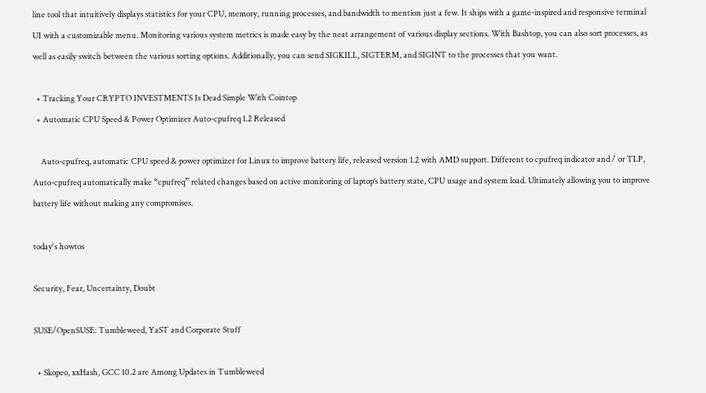line tool that intuitively displays statistics for your CPU, memory, running processes, and bandwidth to mention just a few. It ships with a game-inspired and responsive terminal UI with a customizable menu. Monitoring various system metrics is made easy by the neat arrangement of various display sections. With Bashtop, you can also sort processes, as well as easily switch between the various sorting options. Additionally, you can send SIGKILL, SIGTERM, and SIGINT to the processes that you want.

  • Tracking Your CRYPTO INVESTMENTS Is Dead Simple With Cointop
  • Automatic CPU Speed & Power Optimizer Auto-cpufreq 1.2 Released

    Auto-cpufreq, automatic CPU speed & power optimizer for Linux to improve battery life, released version 1.2 with AMD support. Different to cpufreq indicator and / or TLP, Auto-cpufreq automatically make “cpufreq” related changes based on active monitoring of laptop’s battery state, CPU usage and system load. Ultimately allowing you to improve battery life without making any compromises.

today's howtos

Security, Fear, Uncertainty, Doubt

SUSE/OpenSUSE: Tumbleweed, YaST and Corporate Stuff

  • Skopeo, xxHash, GCC 10.2 are Among Updates in Tumbleweed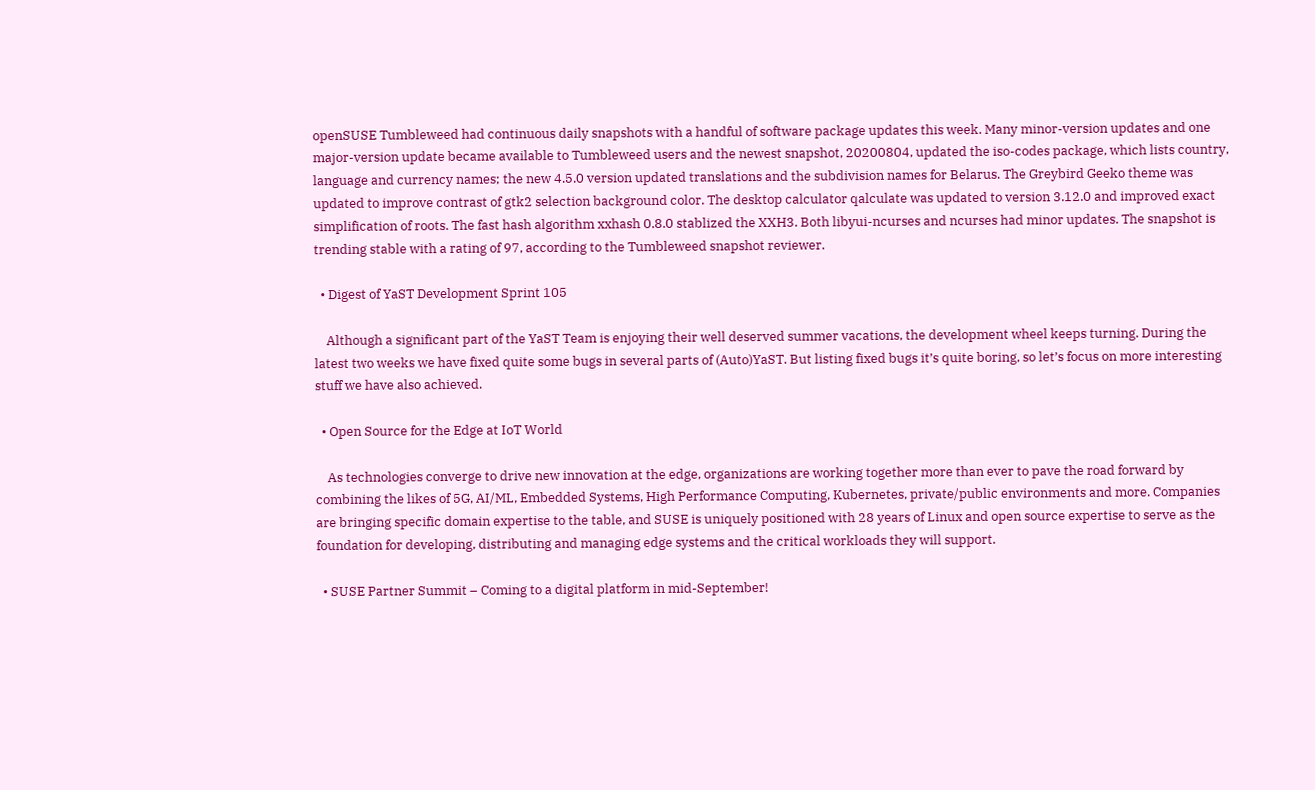openSUSE Tumbleweed had continuous daily snapshots with a handful of software package updates this week. Many minor-version updates and one major-version update became available to Tumbleweed users and the newest snapshot, 20200804, updated the iso-codes package, which lists country, language and currency names; the new 4.5.0 version updated translations and the subdivision names for Belarus. The Greybird Geeko theme was updated to improve contrast of gtk2 selection background color. The desktop calculator qalculate was updated to version 3.12.0 and improved exact simplification of roots. The fast hash algorithm xxhash 0.8.0 stablized the XXH3. Both libyui-ncurses and ncurses had minor updates. The snapshot is trending stable with a rating of 97, according to the Tumbleweed snapshot reviewer.

  • Digest of YaST Development Sprint 105

    Although a significant part of the YaST Team is enjoying their well deserved summer vacations, the development wheel keeps turning. During the latest two weeks we have fixed quite some bugs in several parts of (Auto)YaST. But listing fixed bugs it’s quite boring, so let’s focus on more interesting stuff we have also achieved.

  • Open Source for the Edge at IoT World

    As technologies converge to drive new innovation at the edge, organizations are working together more than ever to pave the road forward by combining the likes of 5G, AI/ML, Embedded Systems, High Performance Computing, Kubernetes, private/public environments and more. Companies are bringing specific domain expertise to the table, and SUSE is uniquely positioned with 28 years of Linux and open source expertise to serve as the foundation for developing, distributing and managing edge systems and the critical workloads they will support.

  • SUSE Partner Summit – Coming to a digital platform in mid-September!